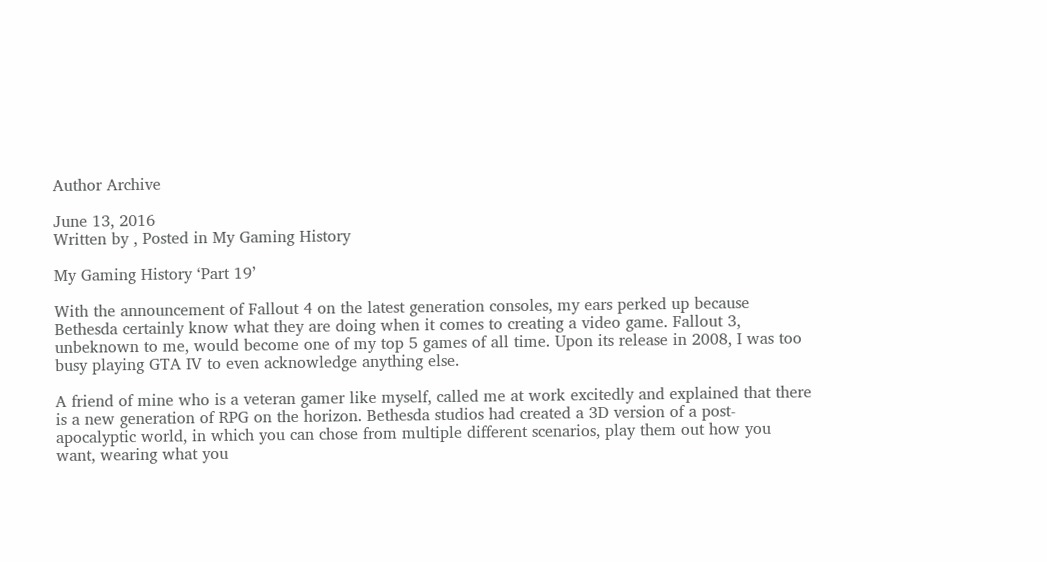Author Archive

June 13, 2016
Written by , Posted in My Gaming History

My Gaming History ‘Part 19’

With the announcement of Fallout 4 on the latest generation consoles, my ears perked up because Bethesda certainly know what they are doing when it comes to creating a video game. Fallout 3, unbeknown to me, would become one of my top 5 games of all time. Upon its release in 2008, I was too busy playing GTA IV to even acknowledge anything else.

A friend of mine who is a veteran gamer like myself, called me at work excitedly and explained that there is a new generation of RPG on the horizon. Bethesda studios had created a 3D version of a post-apocalyptic world, in which you can chose from multiple different scenarios, play them out how you want, wearing what you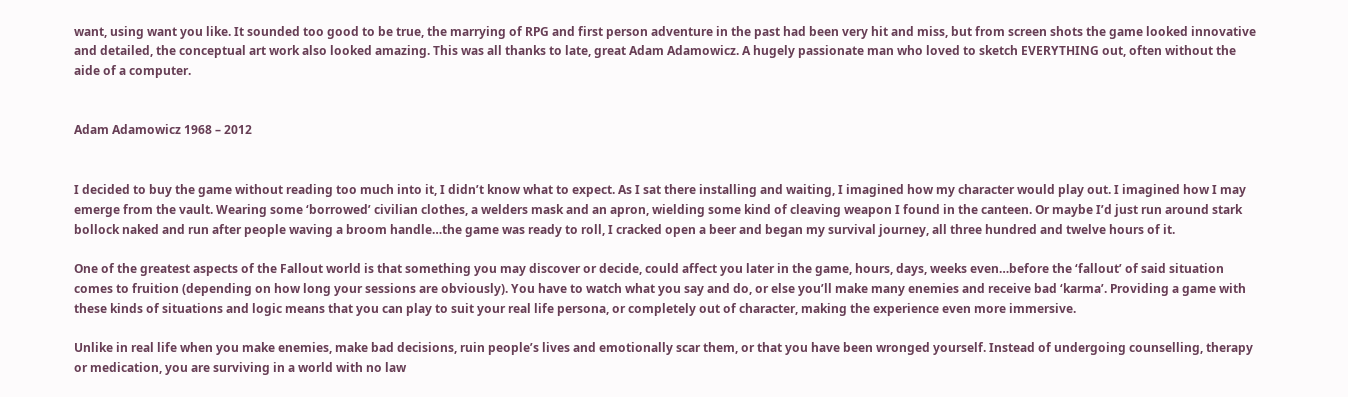want, using want you like. It sounded too good to be true, the marrying of RPG and first person adventure in the past had been very hit and miss, but from screen shots the game looked innovative and detailed, the conceptual art work also looked amazing. This was all thanks to late, great Adam Adamowicz. A hugely passionate man who loved to sketch EVERYTHING out, often without the aide of a computer.


Adam Adamowicz 1968 – 2012


I decided to buy the game without reading too much into it, I didn’t know what to expect. As I sat there installing and waiting, I imagined how my character would play out. I imagined how I may emerge from the vault. Wearing some ‘borrowed’ civilian clothes, a welders mask and an apron, wielding some kind of cleaving weapon I found in the canteen. Or maybe I’d just run around stark bollock naked and run after people waving a broom handle…the game was ready to roll, I cracked open a beer and began my survival journey, all three hundred and twelve hours of it.

One of the greatest aspects of the Fallout world is that something you may discover or decide, could affect you later in the game, hours, days, weeks even…before the ‘fallout’ of said situation comes to fruition (depending on how long your sessions are obviously). You have to watch what you say and do, or else you’ll make many enemies and receive bad ‘karma’. Providing a game with these kinds of situations and logic means that you can play to suit your real life persona, or completely out of character, making the experience even more immersive.

Unlike in real life when you make enemies, make bad decisions, ruin people’s lives and emotionally scar them, or that you have been wronged yourself. Instead of undergoing counselling, therapy or medication, you are surviving in a world with no law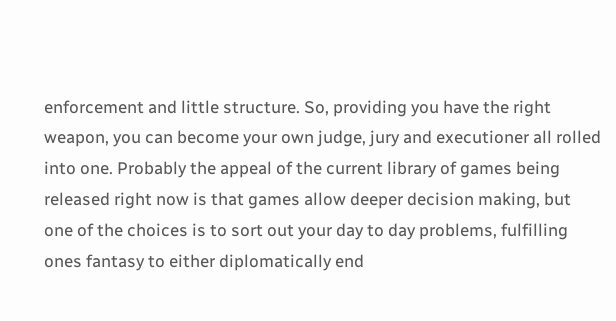enforcement and little structure. So, providing you have the right weapon, you can become your own judge, jury and executioner all rolled into one. Probably the appeal of the current library of games being released right now is that games allow deeper decision making, but one of the choices is to sort out your day to day problems, fulfilling ones fantasy to either diplomatically end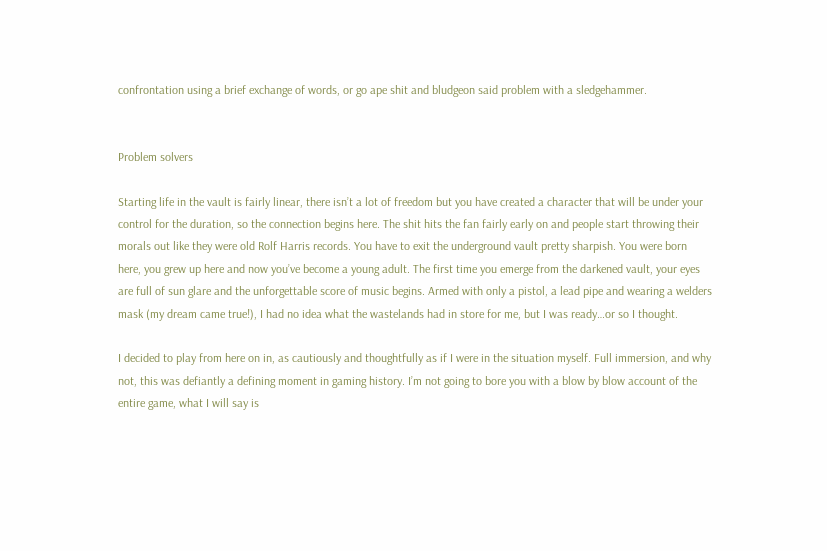confrontation using a brief exchange of words, or go ape shit and bludgeon said problem with a sledgehammer.


Problem solvers

Starting life in the vault is fairly linear, there isn’t a lot of freedom but you have created a character that will be under your control for the duration, so the connection begins here. The shit hits the fan fairly early on and people start throwing their morals out like they were old Rolf Harris records. You have to exit the underground vault pretty sharpish. You were born here, you grew up here and now you’ve become a young adult. The first time you emerge from the darkened vault, your eyes are full of sun glare and the unforgettable score of music begins. Armed with only a pistol, a lead pipe and wearing a welders mask (my dream came true!), I had no idea what the wastelands had in store for me, but I was ready…or so I thought.

I decided to play from here on in, as cautiously and thoughtfully as if I were in the situation myself. Full immersion, and why not, this was defiantly a defining moment in gaming history. I’m not going to bore you with a blow by blow account of the entire game, what I will say is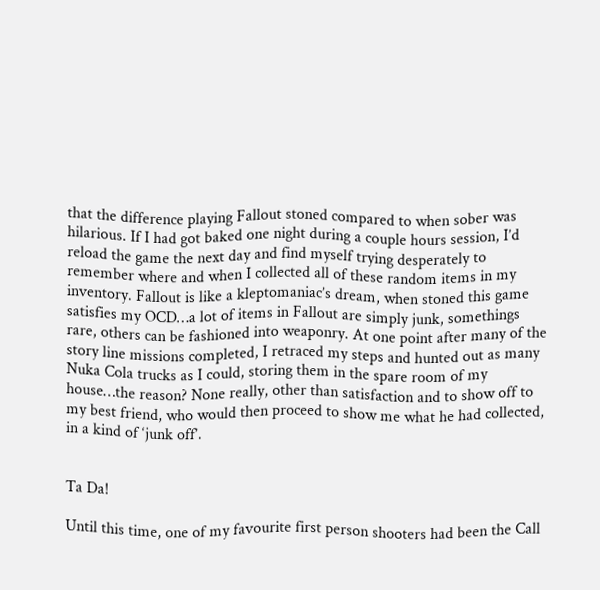that the difference playing Fallout stoned compared to when sober was hilarious. If I had got baked one night during a couple hours session, I’d reload the game the next day and find myself trying desperately to remember where and when I collected all of these random items in my inventory. Fallout is like a kleptomaniac’s dream, when stoned this game satisfies my OCD…a lot of items in Fallout are simply junk, somethings rare, others can be fashioned into weaponry. At one point after many of the story line missions completed, I retraced my steps and hunted out as many Nuka Cola trucks as I could, storing them in the spare room of my house…the reason? None really, other than satisfaction and to show off to my best friend, who would then proceed to show me what he had collected, in a kind of ‘junk off’.


Ta Da!

Until this time, one of my favourite first person shooters had been the Call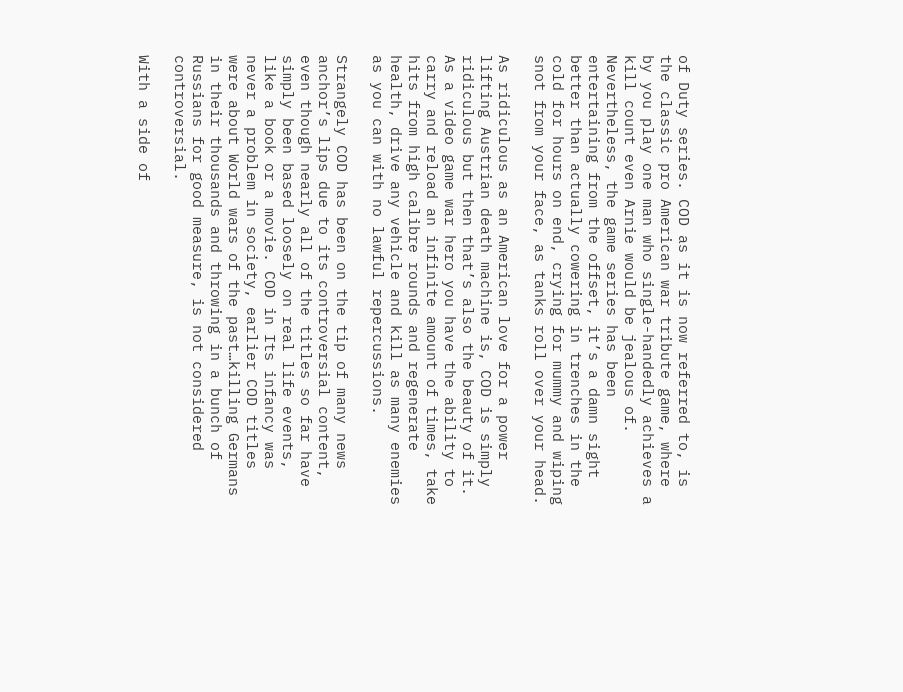of Duty series. COD as it is now referred to, is the classic pro American war tribute game, where by you play one man who single-handedly achieves a kill count even Arnie would be jealous of. Nevertheless, the game series has been entertaining from the offset, it’s a damn sight better than actually cowering in trenches in the cold for hours on end, crying for mummy and wiping snot from your face, as tanks roll over your head.

As ridiculous as an American love for a power lifting Austrian death machine is, COD is simply ridiculous but then that’s also the beauty of it. As a video game war hero you have the ability to carry and reload an infinite amount of times, take hits from high calibre rounds and regenerate health, drive any vehicle and kill as many enemies as you can with no lawful repercussions.

Strangely COD has been on the tip of many news anchor’s lips due to its controversial content, even though nearly all of the titles so far have simply been based loosely on real life events, like a book or a movie. COD in Its infancy was never a problem in society, earlier COD titles were about World wars of the past…killing Germans in their thousands and throwing in a bunch of Russians for good measure, is not considered controversial.

With a side of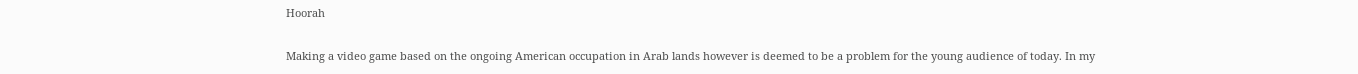Hoorah

Making a video game based on the ongoing American occupation in Arab lands however is deemed to be a problem for the young audience of today. In my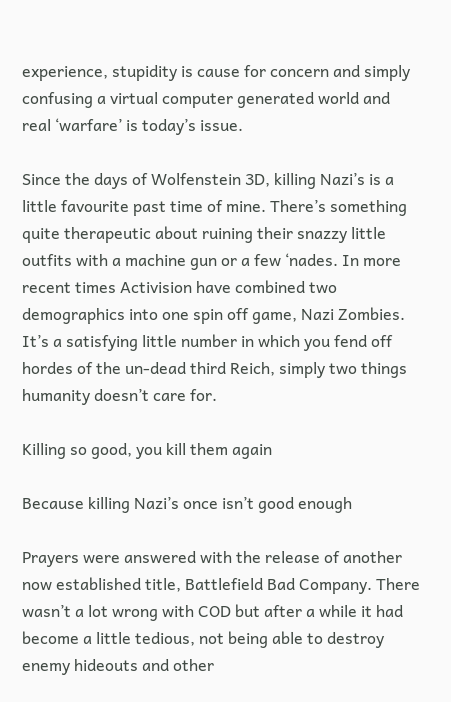experience, stupidity is cause for concern and simply confusing a virtual computer generated world and real ‘warfare’ is today’s issue.

Since the days of Wolfenstein 3D, killing Nazi’s is a little favourite past time of mine. There’s something quite therapeutic about ruining their snazzy little outfits with a machine gun or a few ‘nades. In more recent times Activision have combined two demographics into one spin off game, Nazi Zombies. It’s a satisfying little number in which you fend off hordes of the un-dead third Reich, simply two things humanity doesn’t care for.

Killing so good, you kill them again

Because killing Nazi’s once isn’t good enough

Prayers were answered with the release of another now established title, Battlefield Bad Company. There wasn’t a lot wrong with COD but after a while it had become a little tedious, not being able to destroy enemy hideouts and other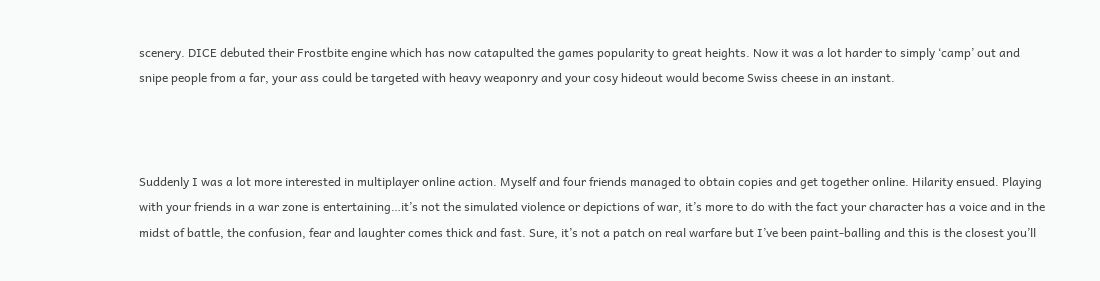scenery. DICE debuted their Frostbite engine which has now catapulted the games popularity to great heights. Now it was a lot harder to simply ‘camp’ out and snipe people from a far, your ass could be targeted with heavy weaponry and your cosy hideout would become Swiss cheese in an instant.



Suddenly I was a lot more interested in multiplayer online action. Myself and four friends managed to obtain copies and get together online. Hilarity ensued. Playing with your friends in a war zone is entertaining…it’s not the simulated violence or depictions of war, it’s more to do with the fact your character has a voice and in the midst of battle, the confusion, fear and laughter comes thick and fast. Sure, it’s not a patch on real warfare but I’ve been paint-balling and this is the closest you’ll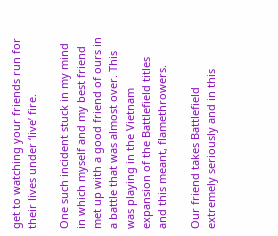get to watching your friends run for their lives under ‘live’ fire.

One such incident stuck in my mind in which myself and my best friend met up with a good friend of ours in a battle that was almost over. This was playing in the Vietnam expansion of the Battlefield titles and this meant, flamethrowers.

Our friend takes Battlefield extremely seriously and in this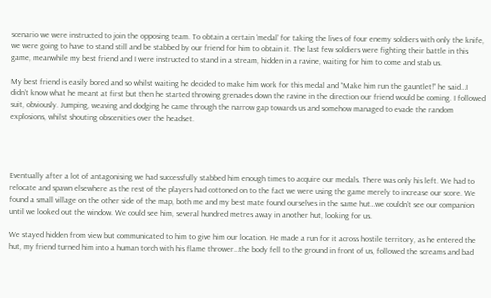scenario we were instructed to join the opposing team. To obtain a certain ‘medal’ for taking the lives of four enemy soldiers with only the knife, we were going to have to stand still and be stabbed by our friend for him to obtain it. The last few soldiers were fighting their battle in this game, meanwhile my best friend and I were instructed to stand in a stream, hidden in a ravine, waiting for him to come and stab us.

My best friend is easily bored and so whilst waiting he decided to make him work for this medal and “Make him run the gauntlet!” he said…I didn’t know what he meant at first but then he started throwing grenades down the ravine in the direction our friend would be coming. I followed suit, obviously. Jumping, weaving and dodging he came through the narrow gap towards us and somehow managed to evade the random explosions, whilst shouting obscenities over the headset.




Eventually after a lot of antagonising we had successfully stabbed him enough times to acquire our medals. There was only his left. We had to relocate and spawn elsewhere as the rest of the players had cottoned on to the fact we were using the game merely to increase our score. We found a small village on the other side of the map, both me and my best mate found ourselves in the same hut…we couldn’t see our companion until we looked out the window. We could see him, several hundred metres away in another hut, looking for us.

We stayed hidden from view but communicated to him to give him our location. He made a run for it across hostile territory, as he entered the hut, my friend turned him into a human torch with his flame thrower…the body fell to the ground in front of us, followed the screams and bad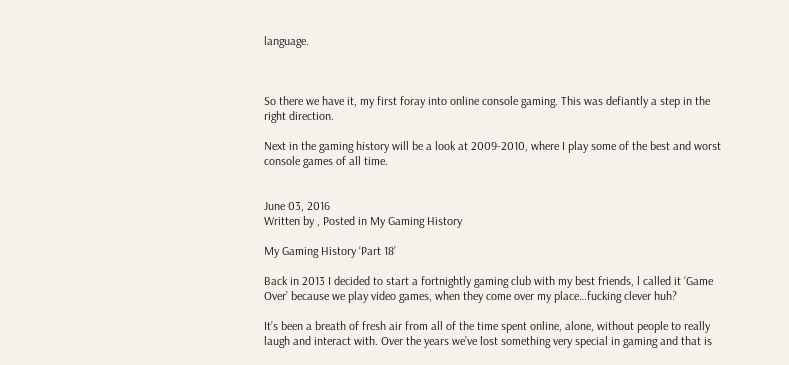language.



So there we have it, my first foray into online console gaming. This was defiantly a step in the right direction.

Next in the gaming history will be a look at 2009-2010, where I play some of the best and worst console games of all time.


June 03, 2016
Written by , Posted in My Gaming History

My Gaming History ‘Part 18’

Back in 2013 I decided to start a fortnightly gaming club with my best friends, l called it ‘Game Over’ because we play video games, when they come over my place…fucking clever huh?

It’s been a breath of fresh air from all of the time spent online, alone, without people to really laugh and interact with. Over the years we’ve lost something very special in gaming and that is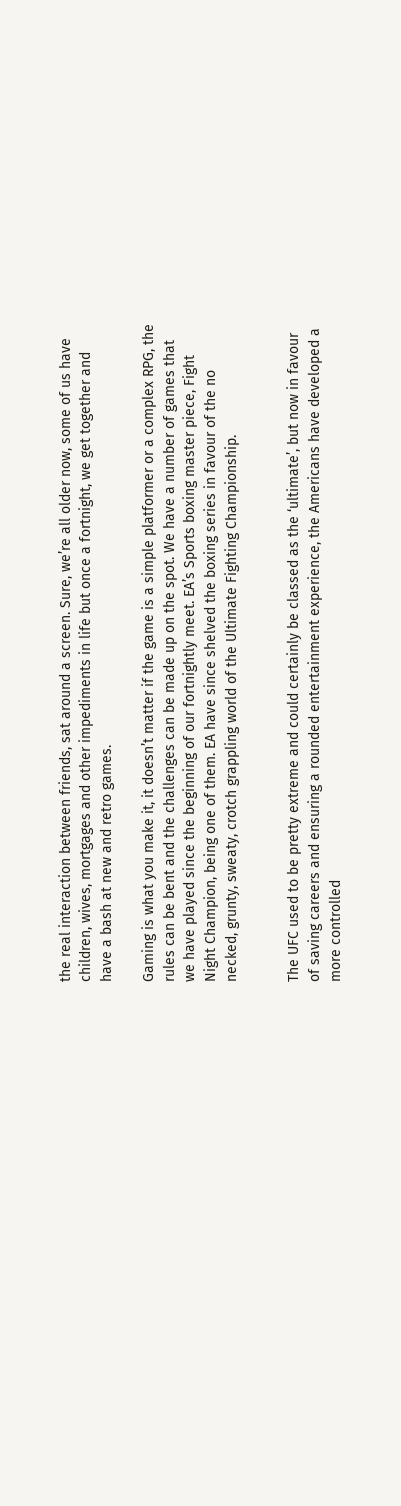the real interaction between friends, sat around a screen. Sure, we’re all older now, some of us have children, wives, mortgages and other impediments in life but once a fortnight, we get together and have a bash at new and retro games.

Gaming is what you make it, it doesn’t matter if the game is a simple platformer or a complex RPG, the rules can be bent and the challenges can be made up on the spot. We have a number of games that we have played since the beginning of our fortnightly meet. EA’s Sports boxing master piece, Fight Night Champion, being one of them. EA have since shelved the boxing series in favour of the no necked, grunty, sweaty, crotch grappling world of the Ultimate Fighting Championship.


The UFC used to be pretty extreme and could certainly be classed as the ‘ultimate’, but now in favour of saving careers and ensuring a rounded entertainment experience, the Americans have developed a more controlled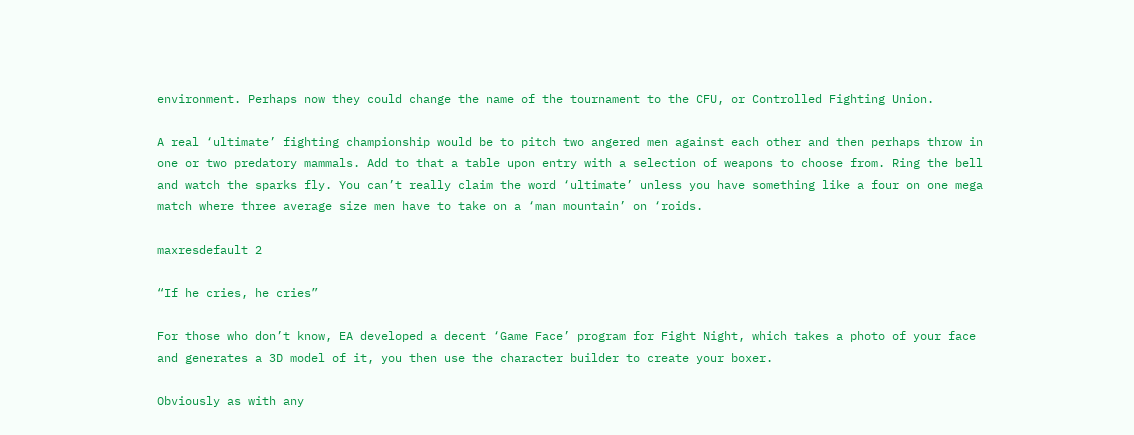environment. Perhaps now they could change the name of the tournament to the CFU, or Controlled Fighting Union.

A real ‘ultimate’ fighting championship would be to pitch two angered men against each other and then perhaps throw in one or two predatory mammals. Add to that a table upon entry with a selection of weapons to choose from. Ring the bell and watch the sparks fly. You can’t really claim the word ‘ultimate’ unless you have something like a four on one mega match where three average size men have to take on a ‘man mountain’ on ‘roids.

maxresdefault 2

“If he cries, he cries”

For those who don’t know, EA developed a decent ‘Game Face’ program for Fight Night, which takes a photo of your face and generates a 3D model of it, you then use the character builder to create your boxer.

Obviously as with any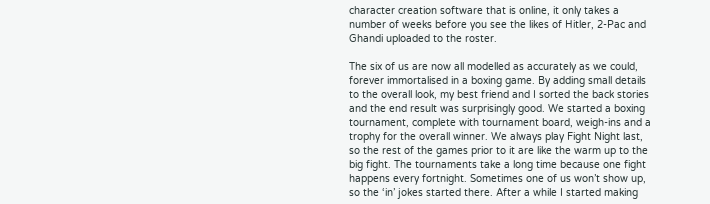character creation software that is online, it only takes a number of weeks before you see the likes of Hitler, 2-Pac and Ghandi uploaded to the roster.

The six of us are now all modelled as accurately as we could, forever immortalised in a boxing game. By adding small details to the overall look, my best friend and I sorted the back stories and the end result was surprisingly good. We started a boxing tournament, complete with tournament board, weigh-ins and a trophy for the overall winner. We always play Fight Night last, so the rest of the games prior to it are like the warm up to the big fight. The tournaments take a long time because one fight happens every fortnight. Sometimes one of us won’t show up, so the ‘in’ jokes started there. After a while I started making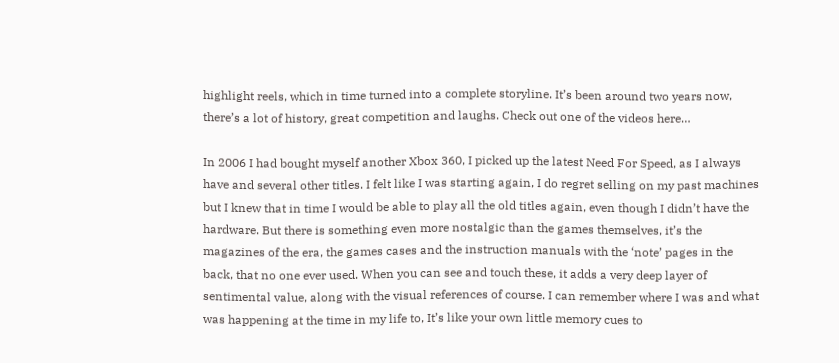highlight reels, which in time turned into a complete storyline. It’s been around two years now, there’s a lot of history, great competition and laughs. Check out one of the videos here…

In 2006 I had bought myself another Xbox 360, I picked up the latest Need For Speed, as I always have and several other titles. I felt like I was starting again, I do regret selling on my past machines but I knew that in time I would be able to play all the old titles again, even though I didn’t have the hardware. But there is something even more nostalgic than the games themselves, it’s the magazines of the era, the games cases and the instruction manuals with the ‘note’ pages in the back, that no one ever used. When you can see and touch these, it adds a very deep layer of sentimental value, along with the visual references of course. I can remember where I was and what was happening at the time in my life to, It’s like your own little memory cues to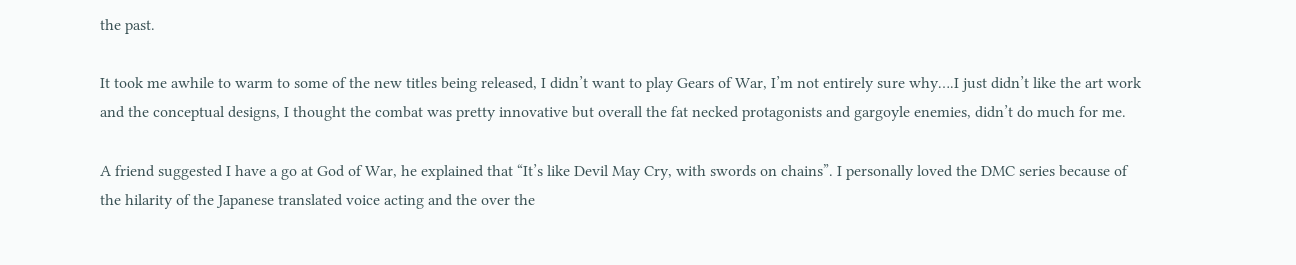the past.

It took me awhile to warm to some of the new titles being released, I didn’t want to play Gears of War, I’m not entirely sure why….I just didn’t like the art work and the conceptual designs, I thought the combat was pretty innovative but overall the fat necked protagonists and gargoyle enemies, didn’t do much for me.

A friend suggested I have a go at God of War, he explained that “It’s like Devil May Cry, with swords on chains”. I personally loved the DMC series because of the hilarity of the Japanese translated voice acting and the over the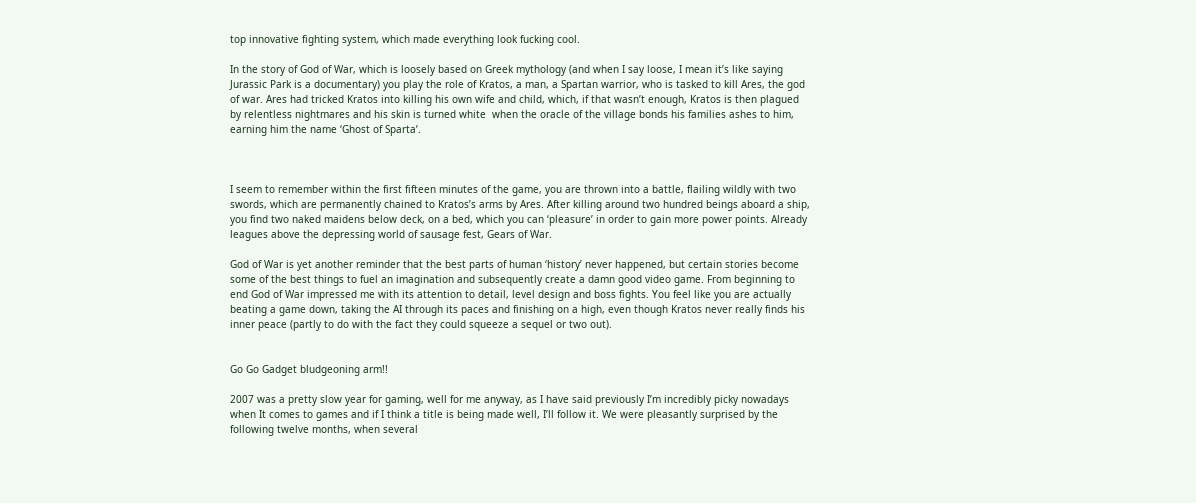top innovative fighting system, which made everything look fucking cool.

In the story of God of War, which is loosely based on Greek mythology (and when I say loose, I mean it’s like saying Jurassic Park is a documentary) you play the role of Kratos, a man, a Spartan warrior, who is tasked to kill Ares, the god of war. Ares had tricked Kratos into killing his own wife and child, which, if that wasn’t enough, Kratos is then plagued by relentless nightmares and his skin is turned white  when the oracle of the village bonds his families ashes to him, earning him the name ‘Ghost of Sparta’.



I seem to remember within the first fifteen minutes of the game, you are thrown into a battle, flailing wildly with two swords, which are permanently chained to Kratos’s arms by Ares. After killing around two hundred beings aboard a ship, you find two naked maidens below deck, on a bed, which you can ‘pleasure’ in order to gain more power points. Already leagues above the depressing world of sausage fest, Gears of War.

God of War is yet another reminder that the best parts of human ‘history’ never happened, but certain stories become some of the best things to fuel an imagination and subsequently create a damn good video game. From beginning to end God of War impressed me with its attention to detail, level design and boss fights. You feel like you are actually beating a game down, taking the AI through its paces and finishing on a high, even though Kratos never really finds his inner peace (partly to do with the fact they could squeeze a sequel or two out).


Go Go Gadget bludgeoning arm!!

2007 was a pretty slow year for gaming, well for me anyway, as I have said previously I’m incredibly picky nowadays when It comes to games and if I think a title is being made well, I’ll follow it. We were pleasantly surprised by the following twelve months, when several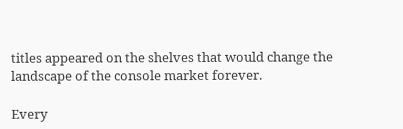titles appeared on the shelves that would change the landscape of the console market forever.

Every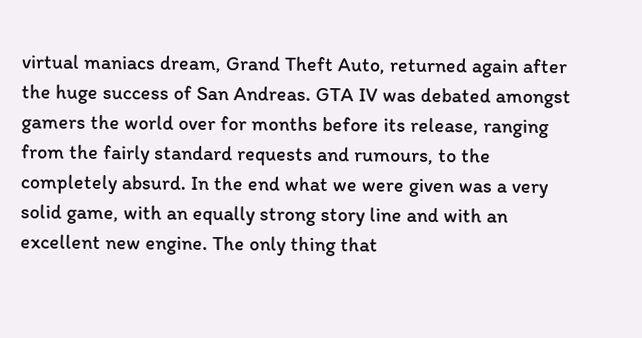virtual maniacs dream, Grand Theft Auto, returned again after the huge success of San Andreas. GTA IV was debated amongst gamers the world over for months before its release, ranging from the fairly standard requests and rumours, to the completely absurd. In the end what we were given was a very solid game, with an equally strong story line and with an excellent new engine. The only thing that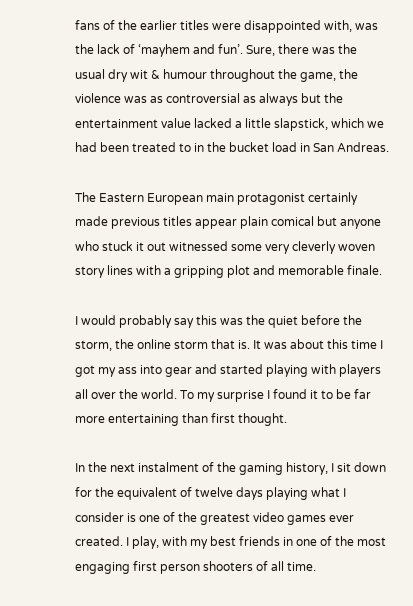fans of the earlier titles were disappointed with, was the lack of ‘mayhem and fun’. Sure, there was the usual dry wit & humour throughout the game, the violence was as controversial as always but the entertainment value lacked a little slapstick, which we had been treated to in the bucket load in San Andreas.

The Eastern European main protagonist certainly made previous titles appear plain comical but anyone who stuck it out witnessed some very cleverly woven story lines with a gripping plot and memorable finale.

I would probably say this was the quiet before the storm, the online storm that is. It was about this time I got my ass into gear and started playing with players all over the world. To my surprise I found it to be far more entertaining than first thought.

In the next instalment of the gaming history, I sit down for the equivalent of twelve days playing what I consider is one of the greatest video games ever created. I play, with my best friends in one of the most engaging first person shooters of all time.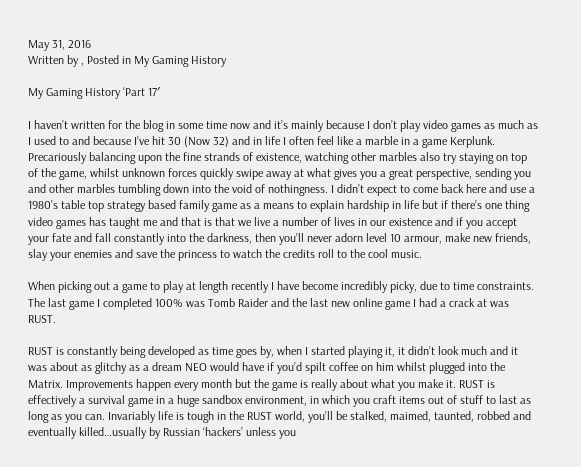May 31, 2016
Written by , Posted in My Gaming History

My Gaming History ‘Part 17′

I haven’t written for the blog in some time now and it’s mainly because I don’t play video games as much as I used to and because I’ve hit 30 (Now 32) and in life I often feel like a marble in a game Kerplunk. Precariously balancing upon the fine strands of existence, watching other marbles also try staying on top of the game, whilst unknown forces quickly swipe away at what gives you a great perspective, sending you and other marbles tumbling down into the void of nothingness. I didn’t expect to come back here and use a 1980’s table top strategy based family game as a means to explain hardship in life but if there’s one thing video games has taught me and that is that we live a number of lives in our existence and if you accept your fate and fall constantly into the darkness, then you’ll never adorn level 10 armour, make new friends, slay your enemies and save the princess to watch the credits roll to the cool music.

When picking out a game to play at length recently I have become incredibly picky, due to time constraints. The last game I completed 100% was Tomb Raider and the last new online game I had a crack at was RUST.

RUST is constantly being developed as time goes by, when I started playing it, it didn’t look much and it was about as glitchy as a dream NEO would have if you’d spilt coffee on him whilst plugged into the Matrix. Improvements happen every month but the game is really about what you make it. RUST is effectively a survival game in a huge sandbox environment, in which you craft items out of stuff to last as long as you can. Invariably life is tough in the RUST world, you’ll be stalked, maimed, taunted, robbed and eventually killed…usually by Russian ‘hackers’ unless you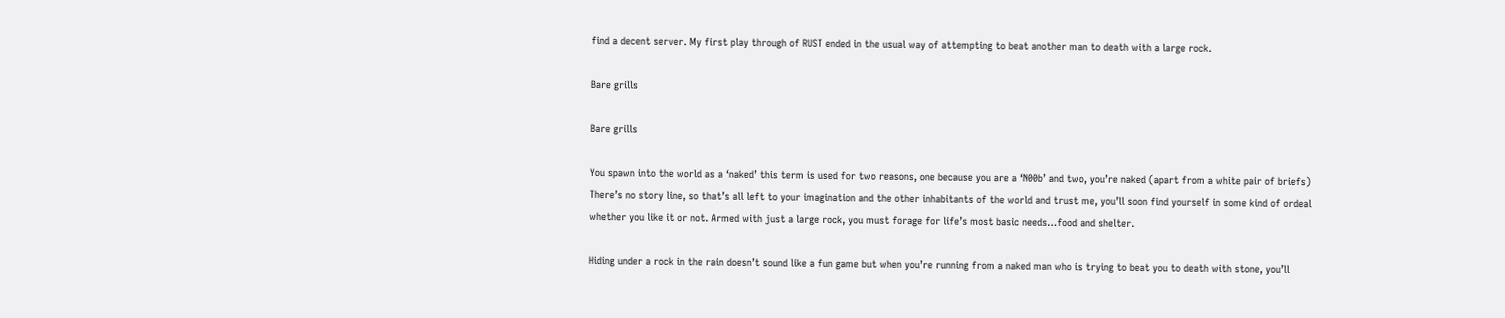find a decent server. My first play through of RUST ended in the usual way of attempting to beat another man to death with a large rock.

Bare grills

Bare grills

You spawn into the world as a ‘naked’ this term is used for two reasons, one because you are a ‘N00b’ and two, you’re naked (apart from a white pair of briefs) There’s no story line, so that’s all left to your imagination and the other inhabitants of the world and trust me, you’ll soon find yourself in some kind of ordeal whether you like it or not. Armed with just a large rock, you must forage for life’s most basic needs…food and shelter.

Hiding under a rock in the rain doesn’t sound like a fun game but when you’re running from a naked man who is trying to beat you to death with stone, you’ll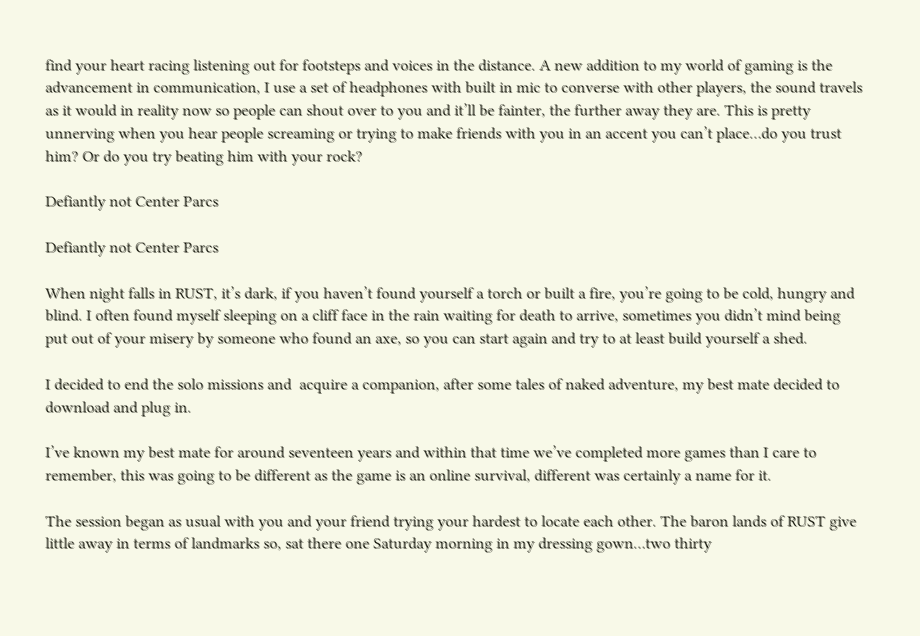find your heart racing listening out for footsteps and voices in the distance. A new addition to my world of gaming is the advancement in communication, I use a set of headphones with built in mic to converse with other players, the sound travels as it would in reality now so people can shout over to you and it’ll be fainter, the further away they are. This is pretty unnerving when you hear people screaming or trying to make friends with you in an accent you can’t place…do you trust him? Or do you try beating him with your rock?

Defiantly not Center Parcs

Defiantly not Center Parcs

When night falls in RUST, it’s dark, if you haven’t found yourself a torch or built a fire, you’re going to be cold, hungry and blind. I often found myself sleeping on a cliff face in the rain waiting for death to arrive, sometimes you didn’t mind being put out of your misery by someone who found an axe, so you can start again and try to at least build yourself a shed.

I decided to end the solo missions and  acquire a companion, after some tales of naked adventure, my best mate decided to download and plug in.

I’ve known my best mate for around seventeen years and within that time we’ve completed more games than I care to remember, this was going to be different as the game is an online survival, different was certainly a name for it.

The session began as usual with you and your friend trying your hardest to locate each other. The baron lands of RUST give little away in terms of landmarks so, sat there one Saturday morning in my dressing gown…two thirty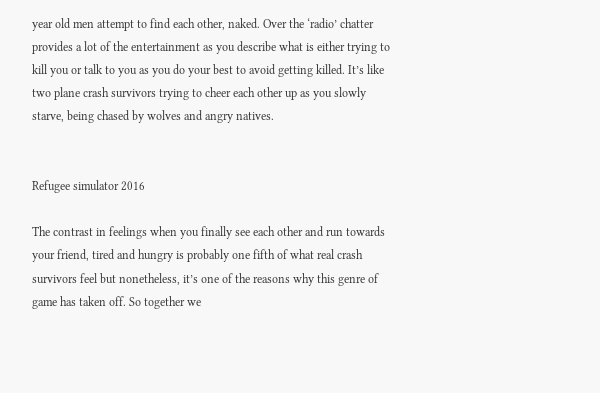year old men attempt to find each other, naked. Over the ‘radio’ chatter provides a lot of the entertainment as you describe what is either trying to kill you or talk to you as you do your best to avoid getting killed. It’s like two plane crash survivors trying to cheer each other up as you slowly starve, being chased by wolves and angry natives.


Refugee simulator 2016

The contrast in feelings when you finally see each other and run towards your friend, tired and hungry is probably one fifth of what real crash survivors feel but nonetheless, it’s one of the reasons why this genre of game has taken off. So together we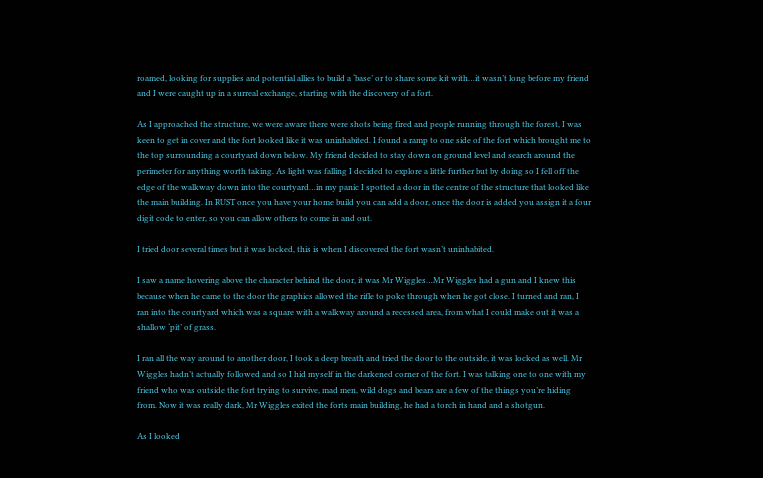roamed, looking for supplies and potential allies to build a ‘base’ or to share some kit with…it wasn’t long before my friend and I were caught up in a surreal exchange, starting with the discovery of a fort.

As I approached the structure, we were aware there were shots being fired and people running through the forest, I was keen to get in cover and the fort looked like it was uninhabited. I found a ramp to one side of the fort which brought me to the top surrounding a courtyard down below. My friend decided to stay down on ground level and search around the perimeter for anything worth taking. As light was falling I decided to explore a little further but by doing so I fell off the edge of the walkway down into the courtyard…in my panic I spotted a door in the centre of the structure that looked like the main building. In RUST once you have your home build you can add a door, once the door is added you assign it a four digit code to enter, so you can allow others to come in and out.

I tried door several times but it was locked, this is when I discovered the fort wasn’t uninhabited.

I saw a name hovering above the character behind the door, it was Mr Wiggles…Mr Wiggles had a gun and I knew this because when he came to the door the graphics allowed the rifle to poke through when he got close. I turned and ran, I ran into the courtyard which was a square with a walkway around a recessed area, from what I could make out it was a shallow ‘pit’ of grass.

I ran all the way around to another door, I took a deep breath and tried the door to the outside, it was locked as well. Mr Wiggles hadn’t actually followed and so I hid myself in the darkened corner of the fort. I was talking one to one with my friend who was outside the fort trying to survive, mad men, wild dogs and bears are a few of the things you’re hiding from. Now it was really dark, Mr Wiggles exited the forts main building, he had a torch in hand and a shotgun.

As I looked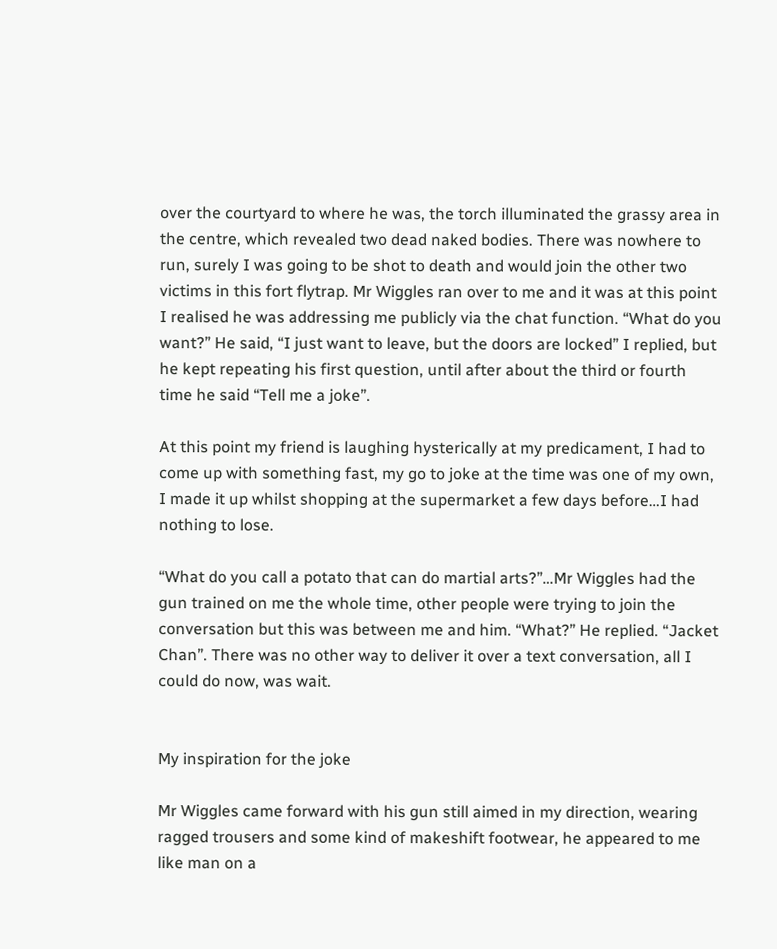over the courtyard to where he was, the torch illuminated the grassy area in the centre, which revealed two dead naked bodies. There was nowhere to run, surely I was going to be shot to death and would join the other two victims in this fort flytrap. Mr Wiggles ran over to me and it was at this point I realised he was addressing me publicly via the chat function. “What do you want?” He said, “I just want to leave, but the doors are locked” I replied, but he kept repeating his first question, until after about the third or fourth time he said “Tell me a joke”.

At this point my friend is laughing hysterically at my predicament, I had to come up with something fast, my go to joke at the time was one of my own, I made it up whilst shopping at the supermarket a few days before…I had nothing to lose.

“What do you call a potato that can do martial arts?”…Mr Wiggles had the gun trained on me the whole time, other people were trying to join the conversation but this was between me and him. “What?” He replied. “Jacket Chan”. There was no other way to deliver it over a text conversation, all I could do now, was wait.


My inspiration for the joke

Mr Wiggles came forward with his gun still aimed in my direction, wearing ragged trousers and some kind of makeshift footwear, he appeared to me like man on a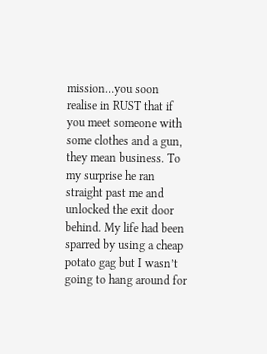mission…you soon realise in RUST that if you meet someone with some clothes and a gun, they mean business. To my surprise he ran straight past me and unlocked the exit door behind. My life had been sparred by using a cheap potato gag but I wasn’t going to hang around for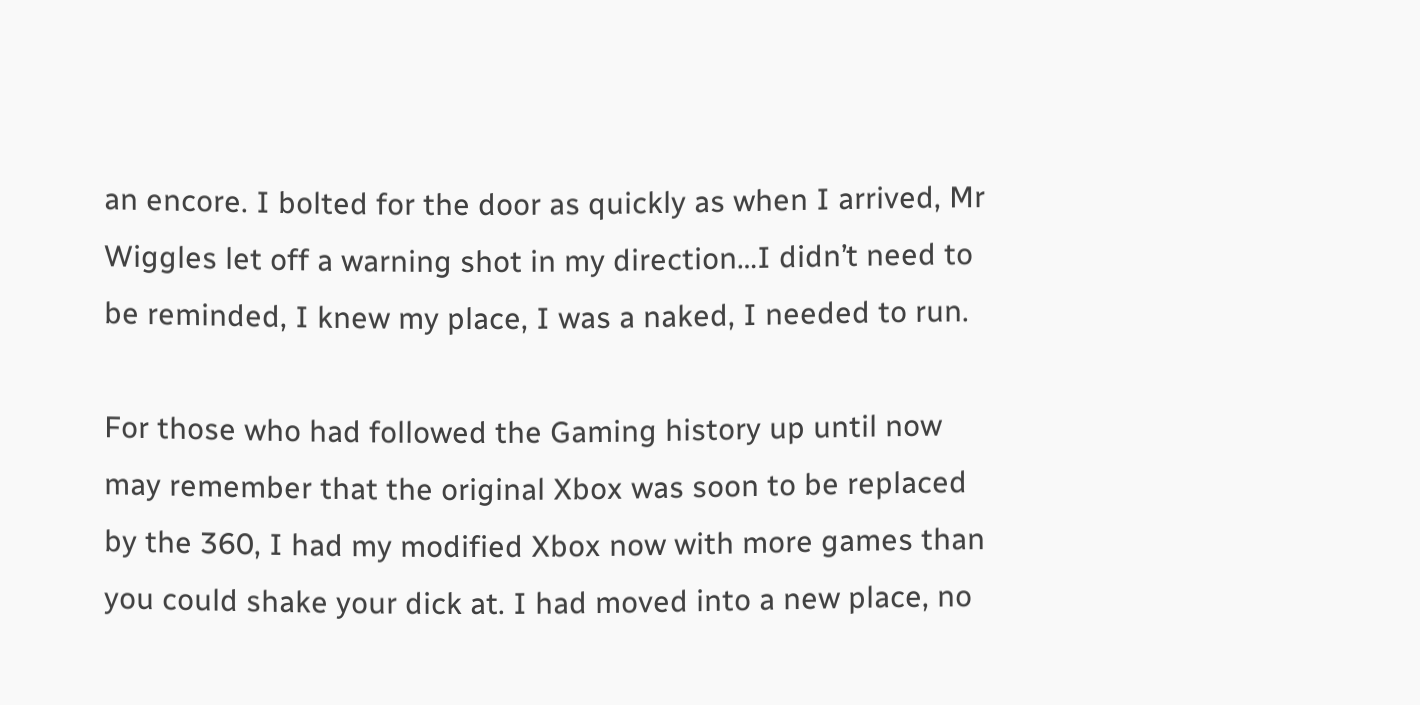an encore. I bolted for the door as quickly as when I arrived, Mr Wiggles let off a warning shot in my direction…I didn’t need to be reminded, I knew my place, I was a naked, I needed to run.

For those who had followed the Gaming history up until now may remember that the original Xbox was soon to be replaced by the 360, I had my modified Xbox now with more games than you could shake your dick at. I had moved into a new place, no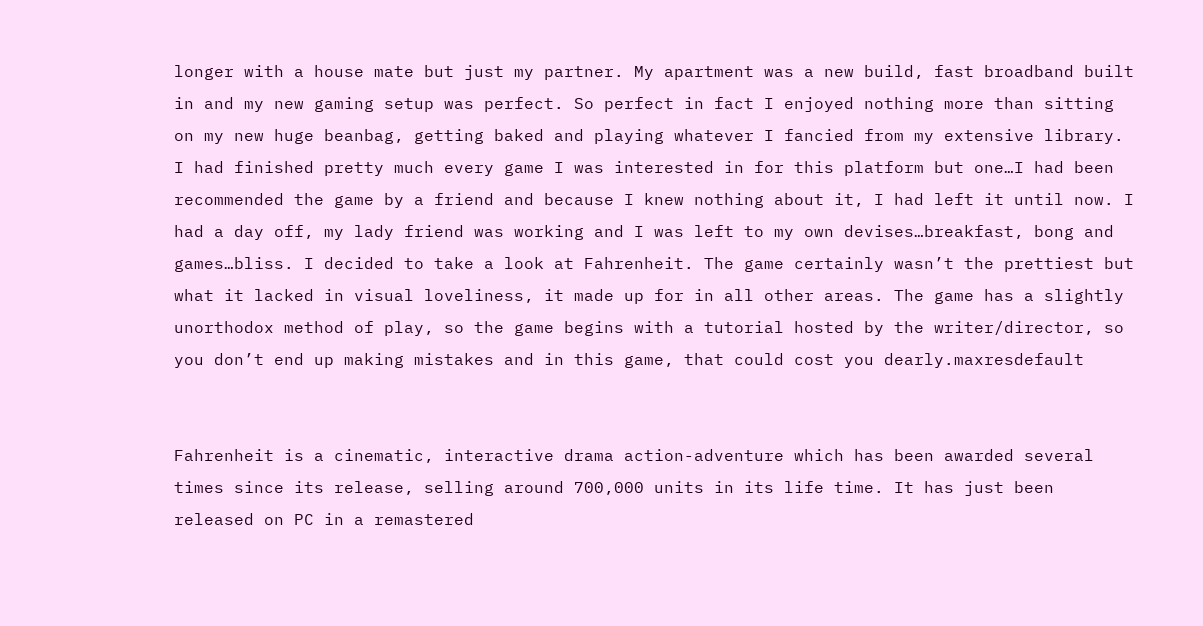longer with a house mate but just my partner. My apartment was a new build, fast broadband built in and my new gaming setup was perfect. So perfect in fact I enjoyed nothing more than sitting on my new huge beanbag, getting baked and playing whatever I fancied from my extensive library. I had finished pretty much every game I was interested in for this platform but one…I had been recommended the game by a friend and because I knew nothing about it, I had left it until now. I had a day off, my lady friend was working and I was left to my own devises…breakfast, bong and games…bliss. I decided to take a look at Fahrenheit. The game certainly wasn’t the prettiest but what it lacked in visual loveliness, it made up for in all other areas. The game has a slightly unorthodox method of play, so the game begins with a tutorial hosted by the writer/director, so you don’t end up making mistakes and in this game, that could cost you dearly.maxresdefault


Fahrenheit is a cinematic, interactive drama action-adventure which has been awarded several times since its release, selling around 700,000 units in its life time. It has just been released on PC in a remastered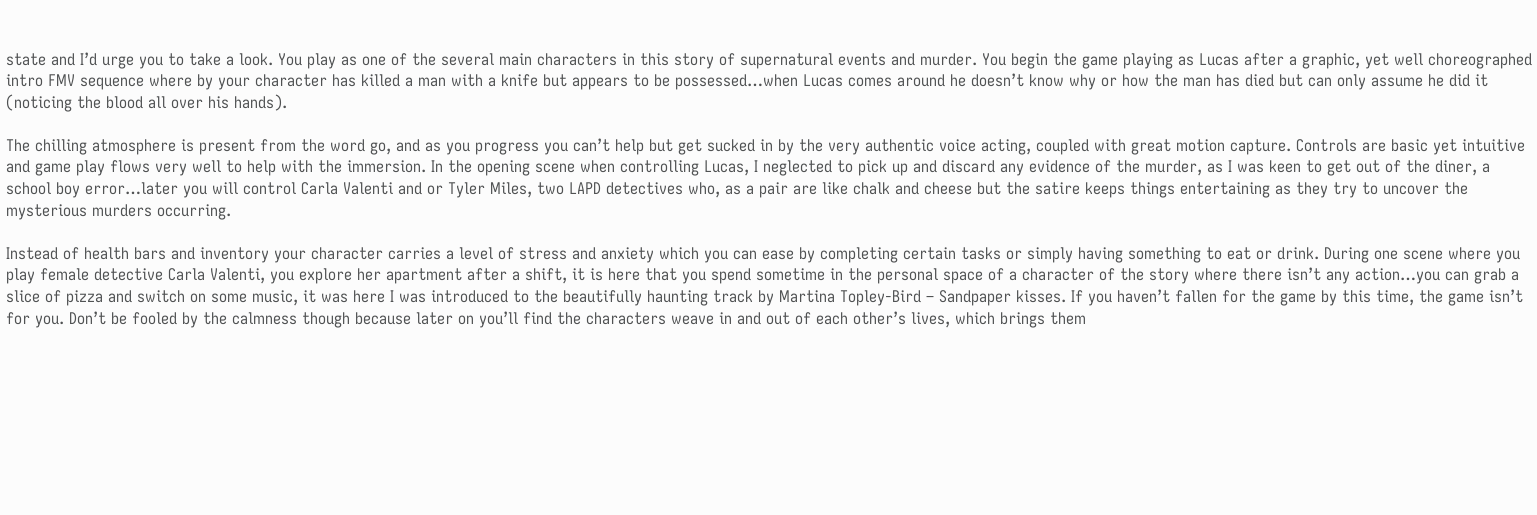state and I’d urge you to take a look. You play as one of the several main characters in this story of supernatural events and murder. You begin the game playing as Lucas after a graphic, yet well choreographed intro FMV sequence where by your character has killed a man with a knife but appears to be possessed…when Lucas comes around he doesn’t know why or how the man has died but can only assume he did it (noticing the blood all over his hands).

The chilling atmosphere is present from the word go, and as you progress you can’t help but get sucked in by the very authentic voice acting, coupled with great motion capture. Controls are basic yet intuitive and game play flows very well to help with the immersion. In the opening scene when controlling Lucas, I neglected to pick up and discard any evidence of the murder, as I was keen to get out of the diner, a school boy error…later you will control Carla Valenti and or Tyler Miles, two LAPD detectives who, as a pair are like chalk and cheese but the satire keeps things entertaining as they try to uncover the mysterious murders occurring.

Instead of health bars and inventory your character carries a level of stress and anxiety which you can ease by completing certain tasks or simply having something to eat or drink. During one scene where you play female detective Carla Valenti, you explore her apartment after a shift, it is here that you spend sometime in the personal space of a character of the story where there isn’t any action…you can grab a slice of pizza and switch on some music, it was here I was introduced to the beautifully haunting track by Martina Topley-Bird – Sandpaper kisses. If you haven’t fallen for the game by this time, the game isn’t for you. Don’t be fooled by the calmness though because later on you’ll find the characters weave in and out of each other’s lives, which brings them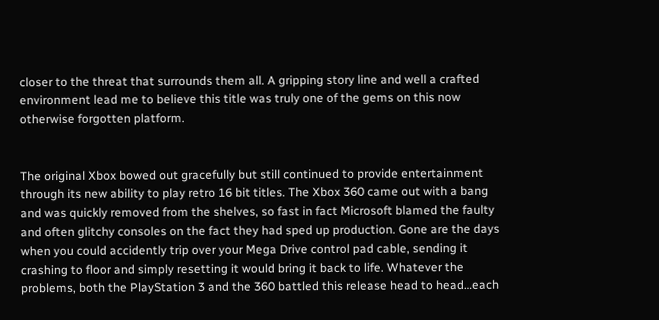closer to the threat that surrounds them all. A gripping story line and well a crafted environment lead me to believe this title was truly one of the gems on this now otherwise forgotten platform.


The original Xbox bowed out gracefully but still continued to provide entertainment through its new ability to play retro 16 bit titles. The Xbox 360 came out with a bang and was quickly removed from the shelves, so fast in fact Microsoft blamed the faulty and often glitchy consoles on the fact they had sped up production. Gone are the days when you could accidently trip over your Mega Drive control pad cable, sending it crashing to floor and simply resetting it would bring it back to life. Whatever the problems, both the PlayStation 3 and the 360 battled this release head to head…each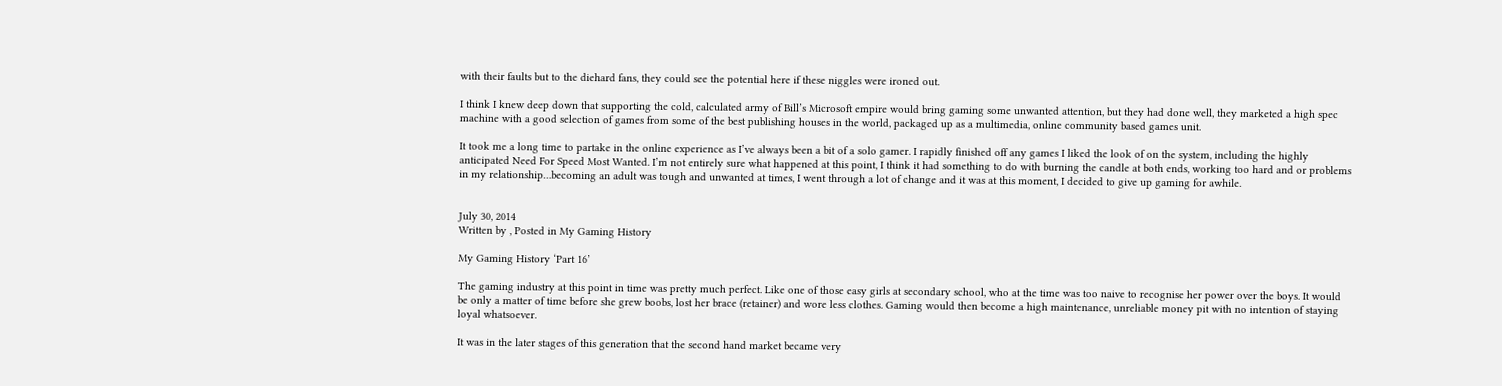with their faults but to the diehard fans, they could see the potential here if these niggles were ironed out.

I think I knew deep down that supporting the cold, calculated army of Bill’s Microsoft empire would bring gaming some unwanted attention, but they had done well, they marketed a high spec machine with a good selection of games from some of the best publishing houses in the world, packaged up as a multimedia, online community based games unit.

It took me a long time to partake in the online experience as I’ve always been a bit of a solo gamer. I rapidly finished off any games I liked the look of on the system, including the highly anticipated Need For Speed Most Wanted. I’m not entirely sure what happened at this point, I think it had something to do with burning the candle at both ends, working too hard and or problems in my relationship…becoming an adult was tough and unwanted at times, I went through a lot of change and it was at this moment, I decided to give up gaming for awhile.


July 30, 2014
Written by , Posted in My Gaming History

My Gaming History ‘Part 16’

The gaming industry at this point in time was pretty much perfect. Like one of those easy girls at secondary school, who at the time was too naive to recognise her power over the boys. It would be only a matter of time before she grew boobs, lost her brace (retainer) and wore less clothes. Gaming would then become a high maintenance, unreliable money pit with no intention of staying loyal whatsoever.

It was in the later stages of this generation that the second hand market became very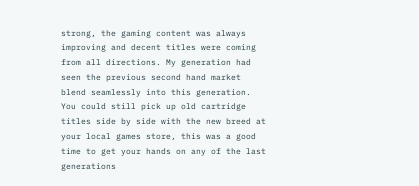strong, the gaming content was always improving and decent titles were coming from all directions. My generation had seen the previous second hand market blend seamlessly into this generation. You could still pick up old cartridge titles side by side with the new breed at your local games store, this was a good time to get your hands on any of the last generations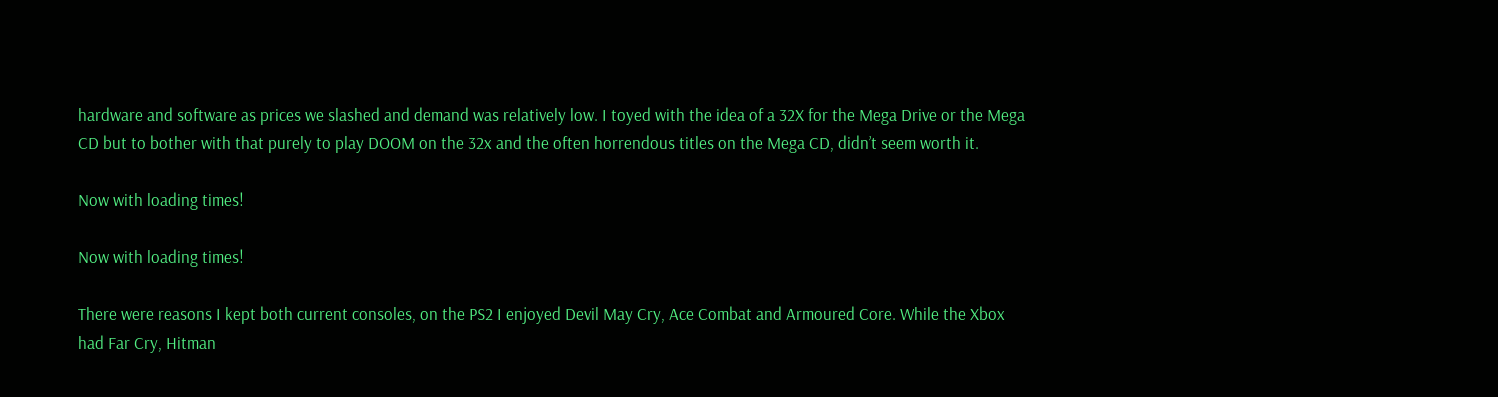hardware and software as prices we slashed and demand was relatively low. I toyed with the idea of a 32X for the Mega Drive or the Mega CD but to bother with that purely to play DOOM on the 32x and the often horrendous titles on the Mega CD, didn’t seem worth it.

Now with loading times!

Now with loading times!

There were reasons I kept both current consoles, on the PS2 I enjoyed Devil May Cry, Ace Combat and Armoured Core. While the Xbox had Far Cry, Hitman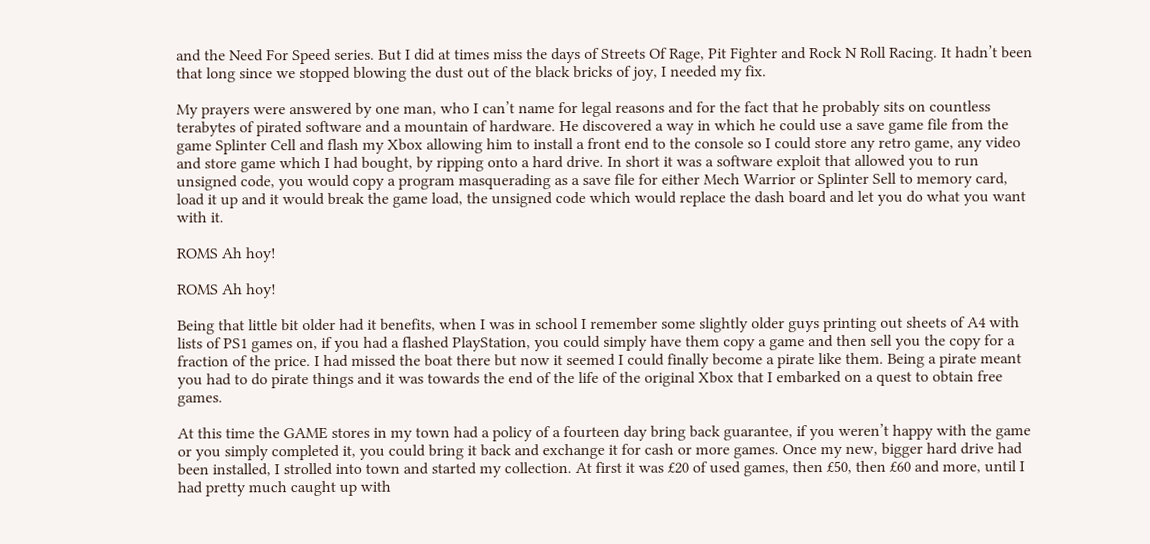and the Need For Speed series. But I did at times miss the days of Streets Of Rage, Pit Fighter and Rock N Roll Racing. It hadn’t been that long since we stopped blowing the dust out of the black bricks of joy, I needed my fix.

My prayers were answered by one man, who I can’t name for legal reasons and for the fact that he probably sits on countless terabytes of pirated software and a mountain of hardware. He discovered a way in which he could use a save game file from the game Splinter Cell and flash my Xbox allowing him to install a front end to the console so I could store any retro game, any video and store game which I had bought, by ripping onto a hard drive. In short it was a software exploit that allowed you to run unsigned code, you would copy a program masquerading as a save file for either Mech Warrior or Splinter Sell to memory card, load it up and it would break the game load, the unsigned code which would replace the dash board and let you do what you want with it.

ROMS Ah hoy!

ROMS Ah hoy!

Being that little bit older had it benefits, when I was in school I remember some slightly older guys printing out sheets of A4 with lists of PS1 games on, if you had a flashed PlayStation, you could simply have them copy a game and then sell you the copy for a fraction of the price. I had missed the boat there but now it seemed I could finally become a pirate like them. Being a pirate meant you had to do pirate things and it was towards the end of the life of the original Xbox that I embarked on a quest to obtain free games.

At this time the GAME stores in my town had a policy of a fourteen day bring back guarantee, if you weren’t happy with the game or you simply completed it, you could bring it back and exchange it for cash or more games. Once my new, bigger hard drive had been installed, I strolled into town and started my collection. At first it was £20 of used games, then £50, then £60 and more, until I had pretty much caught up with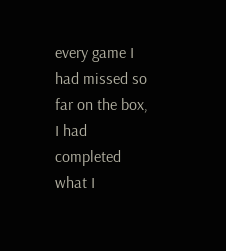every game I had missed so far on the box, I had completed what I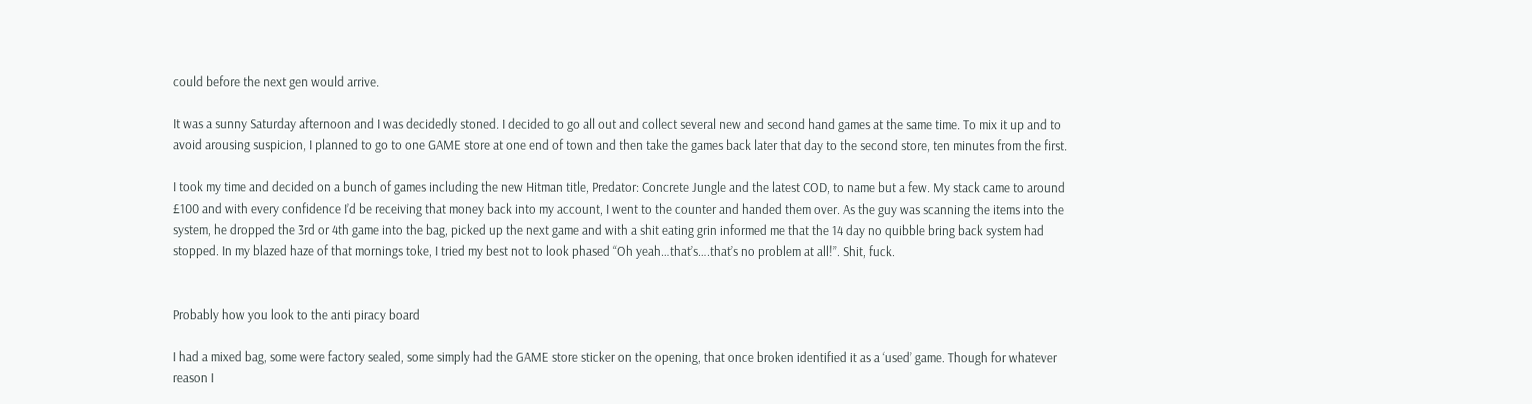could before the next gen would arrive.

It was a sunny Saturday afternoon and I was decidedly stoned. I decided to go all out and collect several new and second hand games at the same time. To mix it up and to avoid arousing suspicion, I planned to go to one GAME store at one end of town and then take the games back later that day to the second store, ten minutes from the first.

I took my time and decided on a bunch of games including the new Hitman title, Predator: Concrete Jungle and the latest COD, to name but a few. My stack came to around £100 and with every confidence I’d be receiving that money back into my account, I went to the counter and handed them over. As the guy was scanning the items into the system, he dropped the 3rd or 4th game into the bag, picked up the next game and with a shit eating grin informed me that the 14 day no quibble bring back system had stopped. In my blazed haze of that mornings toke, I tried my best not to look phased “Oh yeah…that’s….that’s no problem at all!”. Shit, fuck.


Probably how you look to the anti piracy board

I had a mixed bag, some were factory sealed, some simply had the GAME store sticker on the opening, that once broken identified it as a ‘used’ game. Though for whatever reason I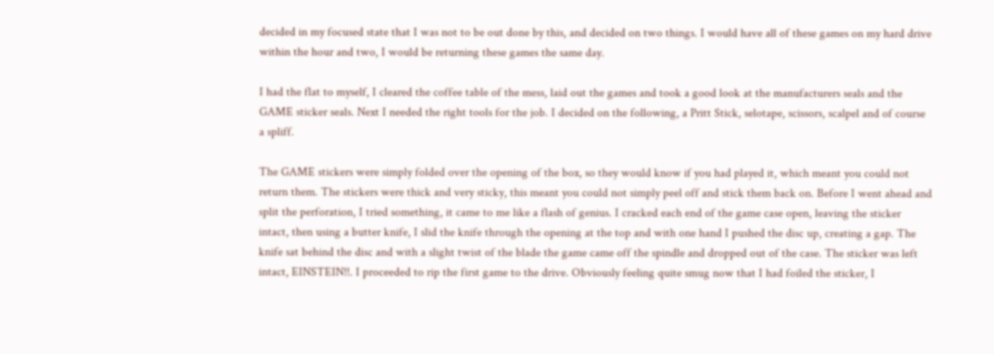decided in my focused state that I was not to be out done by this, and decided on two things. I would have all of these games on my hard drive within the hour and two, I would be returning these games the same day.

I had the flat to myself, I cleared the coffee table of the mess, laid out the games and took a good look at the manufacturers seals and the GAME sticker seals. Next I needed the right tools for the job. I decided on the following, a Pritt Stick, selotape, scissors, scalpel and of course a spliff.

The GAME stickers were simply folded over the opening of the box, so they would know if you had played it, which meant you could not return them. The stickers were thick and very sticky, this meant you could not simply peel off and stick them back on. Before I went ahead and split the perforation, I tried something, it came to me like a flash of genius. I cracked each end of the game case open, leaving the sticker intact, then using a butter knife, I slid the knife through the opening at the top and with one hand I pushed the disc up, creating a gap. The knife sat behind the disc and with a slight twist of the blade the game came off the spindle and dropped out of the case. The sticker was left intact, EINSTEIN!!. I proceeded to rip the first game to the drive. Obviously feeling quite smug now that I had foiled the sticker, I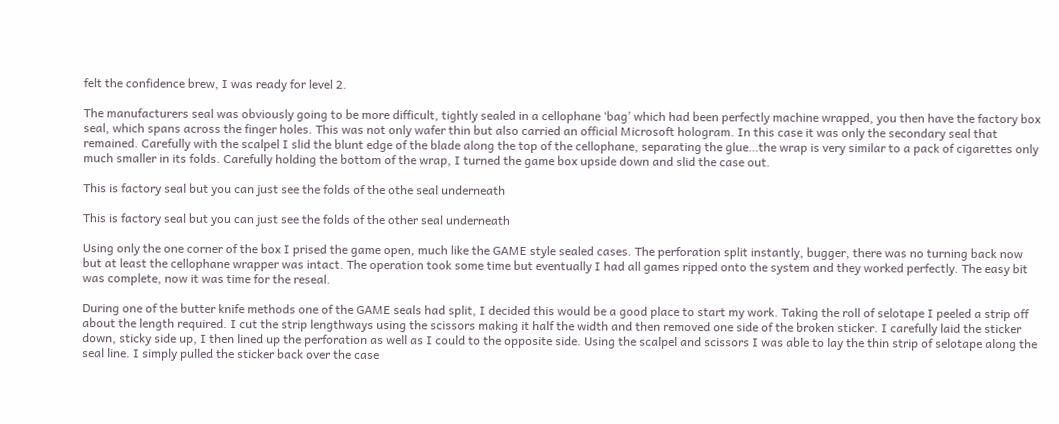felt the confidence brew, I was ready for level 2.

The manufacturers seal was obviously going to be more difficult, tightly sealed in a cellophane ‘bag’ which had been perfectly machine wrapped, you then have the factory box seal, which spans across the finger holes. This was not only wafer thin but also carried an official Microsoft hologram. In this case it was only the secondary seal that remained. Carefully with the scalpel I slid the blunt edge of the blade along the top of the cellophane, separating the glue…the wrap is very similar to a pack of cigarettes only much smaller in its folds. Carefully holding the bottom of the wrap, I turned the game box upside down and slid the case out.

This is factory seal but you can just see the folds of the othe seal underneath

This is factory seal but you can just see the folds of the other seal underneath

Using only the one corner of the box I prised the game open, much like the GAME style sealed cases. The perforation split instantly, bugger, there was no turning back now but at least the cellophane wrapper was intact. The operation took some time but eventually I had all games ripped onto the system and they worked perfectly. The easy bit was complete, now it was time for the reseal.

During one of the butter knife methods one of the GAME seals had split, I decided this would be a good place to start my work. Taking the roll of selotape I peeled a strip off about the length required. I cut the strip lengthways using the scissors making it half the width and then removed one side of the broken sticker. I carefully laid the sticker down, sticky side up, I then lined up the perforation as well as I could to the opposite side. Using the scalpel and scissors I was able to lay the thin strip of selotape along the seal line. I simply pulled the sticker back over the case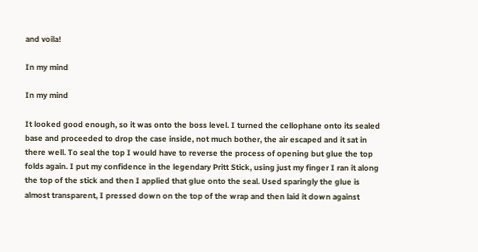and voila!

In my mind

In my mind

It looked good enough, so it was onto the boss level. I turned the cellophane onto its sealed base and proceeded to drop the case inside, not much bother, the air escaped and it sat in there well. To seal the top I would have to reverse the process of opening but glue the top folds again. I put my confidence in the legendary Pritt Stick, using just my finger I ran it along the top of the stick and then I applied that glue onto the seal. Used sparingly the glue is almost transparent, I pressed down on the top of the wrap and then laid it down against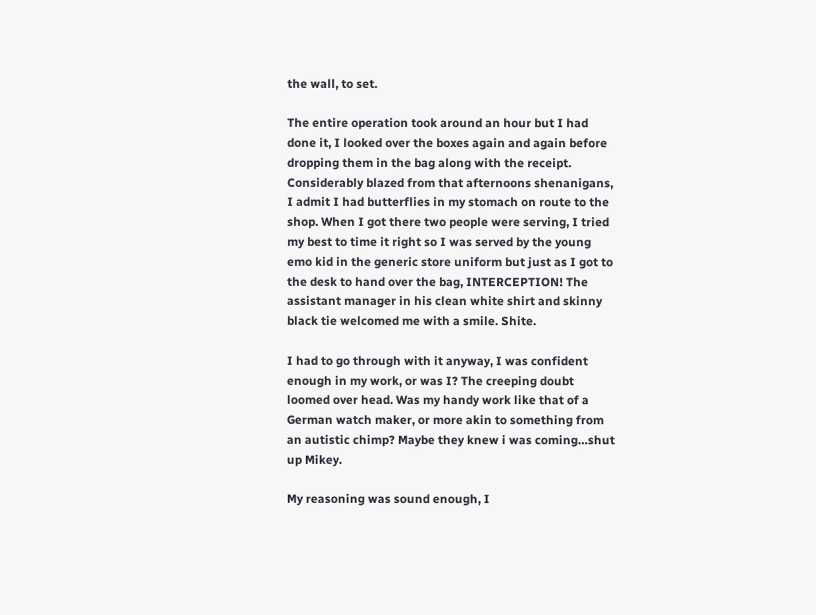the wall, to set.

The entire operation took around an hour but I had done it, I looked over the boxes again and again before dropping them in the bag along with the receipt. Considerably blazed from that afternoons shenanigans, I admit I had butterflies in my stomach on route to the shop. When I got there two people were serving, I tried my best to time it right so I was served by the young emo kid in the generic store uniform but just as I got to the desk to hand over the bag, INTERCEPTION! The assistant manager in his clean white shirt and skinny black tie welcomed me with a smile. Shite.

I had to go through with it anyway, I was confident enough in my work, or was I? The creeping doubt loomed over head. Was my handy work like that of a German watch maker, or more akin to something from an autistic chimp? Maybe they knew i was coming…shut up Mikey.

My reasoning was sound enough, I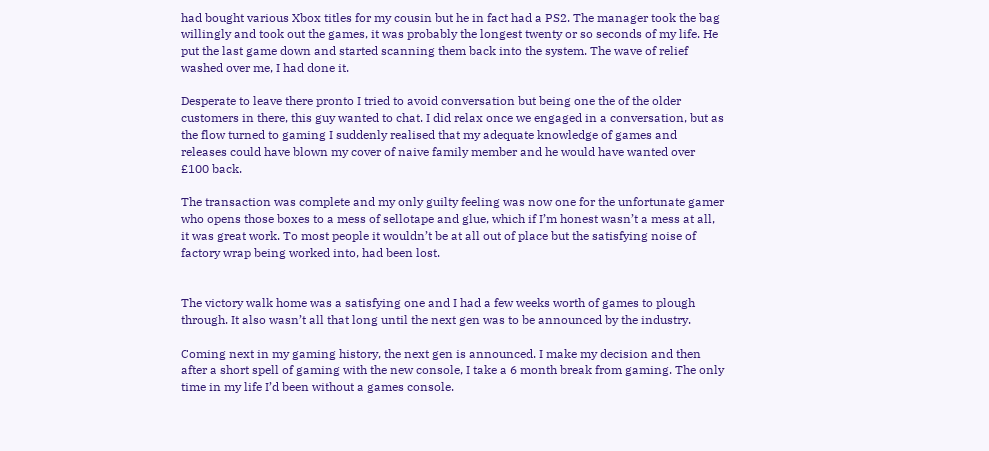had bought various Xbox titles for my cousin but he in fact had a PS2. The manager took the bag willingly and took out the games, it was probably the longest twenty or so seconds of my life. He put the last game down and started scanning them back into the system. The wave of relief washed over me, I had done it.

Desperate to leave there pronto I tried to avoid conversation but being one the of the older customers in there, this guy wanted to chat. I did relax once we engaged in a conversation, but as the flow turned to gaming I suddenly realised that my adequate knowledge of games and releases could have blown my cover of naive family member and he would have wanted over £100 back.

The transaction was complete and my only guilty feeling was now one for the unfortunate gamer who opens those boxes to a mess of sellotape and glue, which if I’m honest wasn’t a mess at all, it was great work. To most people it wouldn’t be at all out of place but the satisfying noise of factory wrap being worked into, had been lost.


The victory walk home was a satisfying one and I had a few weeks worth of games to plough through. It also wasn’t all that long until the next gen was to be announced by the industry.

Coming next in my gaming history, the next gen is announced. I make my decision and then after a short spell of gaming with the new console, I take a 6 month break from gaming. The only time in my life I’d been without a games console.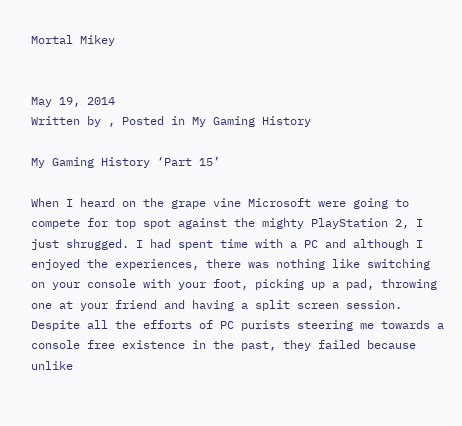Mortal Mikey


May 19, 2014
Written by , Posted in My Gaming History

My Gaming History ‘Part 15’

When I heard on the grape vine Microsoft were going to compete for top spot against the mighty PlayStation 2, I just shrugged. I had spent time with a PC and although I enjoyed the experiences, there was nothing like switching on your console with your foot, picking up a pad, throwing one at your friend and having a split screen session. Despite all the efforts of PC purists steering me towards a console free existence in the past, they failed because unlike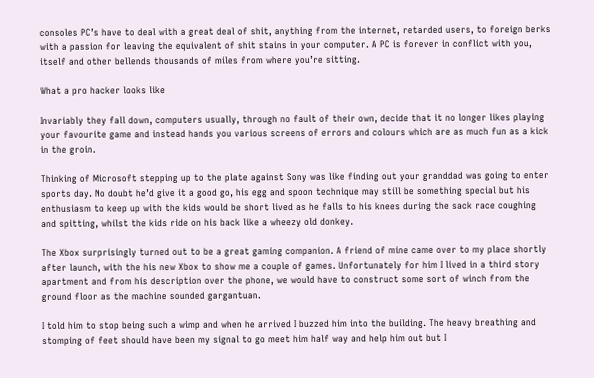consoles PC’s have to deal with a great deal of shit, anything from the internet, retarded users, to foreign berks with a passion for leaving the equivalent of shit stains in your computer. A PC is forever in conflict with you, itself and other bellends thousands of miles from where you’re sitting.

What a pro hacker looks like

Invariably they fall down, computers usually, through no fault of their own, decide that it no longer likes playing your favourite game and instead hands you various screens of errors and colours which are as much fun as a kick in the groin.

Thinking of Microsoft stepping up to the plate against Sony was like finding out your granddad was going to enter sports day. No doubt he’d give it a good go, his egg and spoon technique may still be something special but his enthusiasm to keep up with the kids would be short lived as he falls to his knees during the sack race coughing and spitting, whilst the kids ride on his back like a wheezy old donkey.

The Xbox surprisingly turned out to be a great gaming companion. A friend of mine came over to my place shortly after launch, with the his new Xbox to show me a couple of games. Unfortunately for him I lived in a third story apartment and from his description over the phone, we would have to construct some sort of winch from the ground floor as the machine sounded gargantuan.

I told him to stop being such a wimp and when he arrived I buzzed him into the building. The heavy breathing and stomping of feet should have been my signal to go meet him half way and help him out but I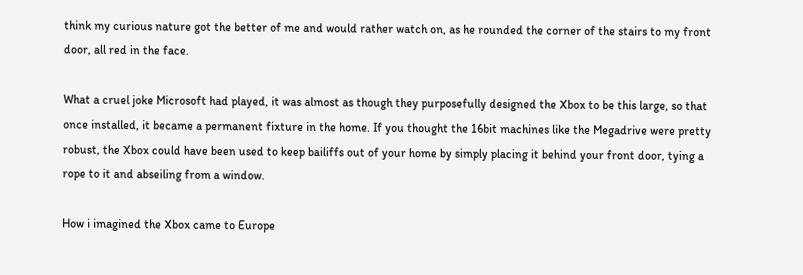think my curious nature got the better of me and would rather watch on, as he rounded the corner of the stairs to my front door, all red in the face.

What a cruel joke Microsoft had played, it was almost as though they purposefully designed the Xbox to be this large, so that once installed, it became a permanent fixture in the home. If you thought the 16bit machines like the Megadrive were pretty robust, the Xbox could have been used to keep bailiffs out of your home by simply placing it behind your front door, tying a rope to it and abseiling from a window.

How i imagined the Xbox came to Europe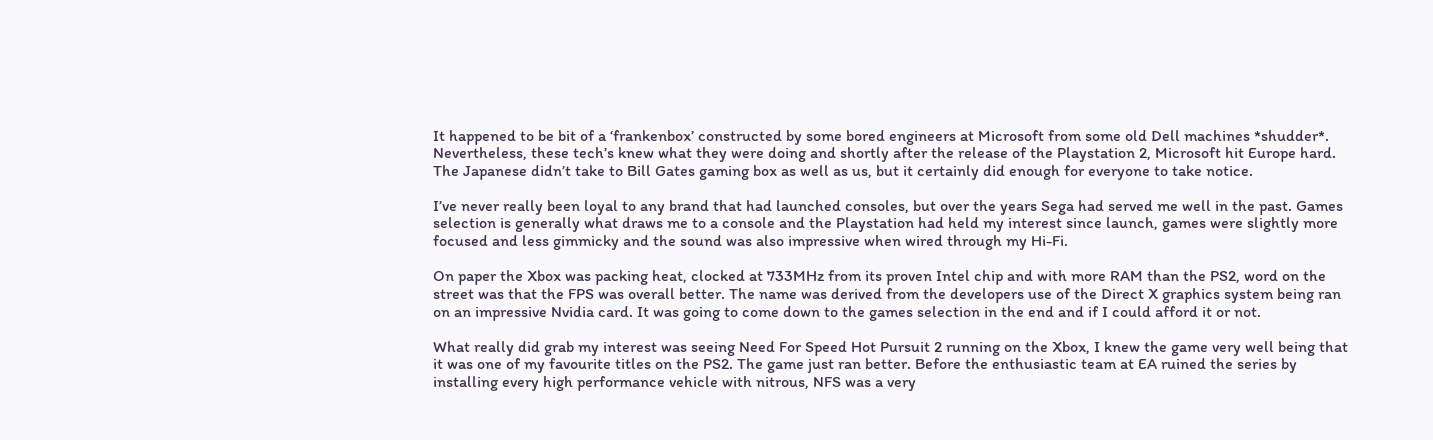It happened to be bit of a ‘frankenbox’ constructed by some bored engineers at Microsoft from some old Dell machines *shudder*. Nevertheless, these tech’s knew what they were doing and shortly after the release of the Playstation 2, Microsoft hit Europe hard. The Japanese didn’t take to Bill Gates gaming box as well as us, but it certainly did enough for everyone to take notice.

I’ve never really been loyal to any brand that had launched consoles, but over the years Sega had served me well in the past. Games selection is generally what draws me to a console and the Playstation had held my interest since launch, games were slightly more focused and less gimmicky and the sound was also impressive when wired through my Hi-Fi.

On paper the Xbox was packing heat, clocked at 733MHz from its proven Intel chip and with more RAM than the PS2, word on the street was that the FPS was overall better. The name was derived from the developers use of the Direct X graphics system being ran on an impressive Nvidia card. It was going to come down to the games selection in the end and if I could afford it or not.

What really did grab my interest was seeing Need For Speed Hot Pursuit 2 running on the Xbox, I knew the game very well being that it was one of my favourite titles on the PS2. The game just ran better. Before the enthusiastic team at EA ruined the series by installing every high performance vehicle with nitrous, NFS was a very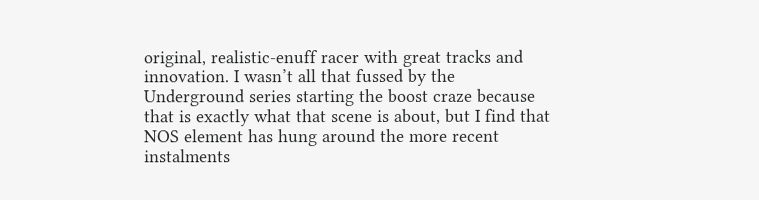original, realistic-enuff racer with great tracks and innovation. I wasn’t all that fussed by the Underground series starting the boost craze because that is exactly what that scene is about, but I find that NOS element has hung around the more recent instalments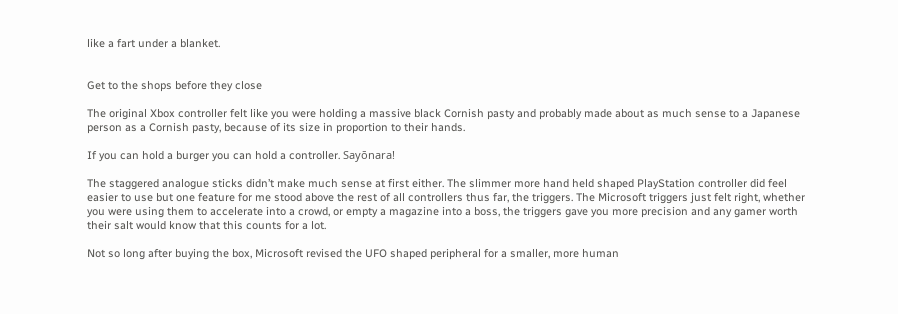like a fart under a blanket.


Get to the shops before they close

The original Xbox controller felt like you were holding a massive black Cornish pasty and probably made about as much sense to a Japanese person as a Cornish pasty, because of its size in proportion to their hands.

If you can hold a burger you can hold a controller. Sayōnara!

The staggered analogue sticks didn’t make much sense at first either. The slimmer more hand held shaped PlayStation controller did feel easier to use but one feature for me stood above the rest of all controllers thus far, the triggers. The Microsoft triggers just felt right, whether you were using them to accelerate into a crowd, or empty a magazine into a boss, the triggers gave you more precision and any gamer worth their salt would know that this counts for a lot.

Not so long after buying the box, Microsoft revised the UFO shaped peripheral for a smaller, more human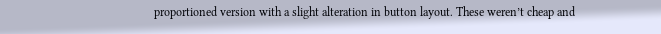proportioned version with a slight alteration in button layout. These weren’t cheap and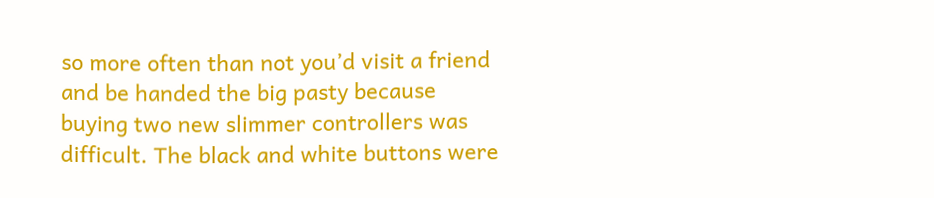so more often than not you’d visit a friend and be handed the big pasty because buying two new slimmer controllers was difficult. The black and white buttons were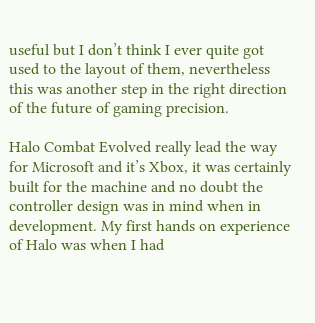useful but I don’t think I ever quite got used to the layout of them, nevertheless this was another step in the right direction of the future of gaming precision.

Halo Combat Evolved really lead the way for Microsoft and it’s Xbox, it was certainly built for the machine and no doubt the controller design was in mind when in development. My first hands on experience of Halo was when I had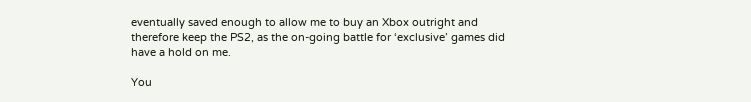eventually saved enough to allow me to buy an Xbox outright and therefore keep the PS2, as the on-going battle for ‘exclusive’ games did have a hold on me.

You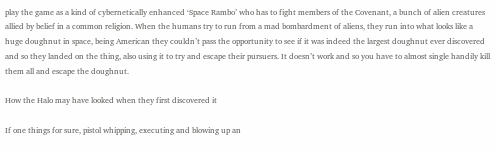play the game as a kind of cybernetically enhanced ‘Space Rambo’ who has to fight members of the Covenant, a bunch of alien creatures allied by belief in a common religion. When the humans try to run from a mad bombardment of aliens, they run into what looks like a huge doughnut in space, being American they couldn’t pass the opportunity to see if it was indeed the largest doughnut ever discovered and so they landed on the thing, also using it to try and escape their pursuers. It doesn’t work and so you have to almost single handily kill them all and escape the doughnut.

How the Halo may have looked when they first discovered it

If one things for sure, pistol whipping, executing and blowing up an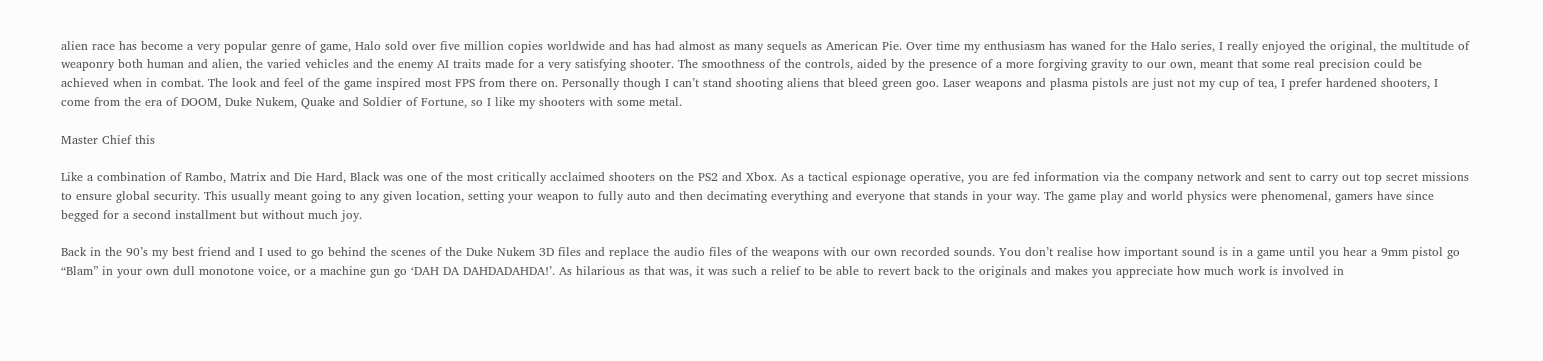alien race has become a very popular genre of game, Halo sold over five million copies worldwide and has had almost as many sequels as American Pie. Over time my enthusiasm has waned for the Halo series, I really enjoyed the original, the multitude of weaponry both human and alien, the varied vehicles and the enemy AI traits made for a very satisfying shooter. The smoothness of the controls, aided by the presence of a more forgiving gravity to our own, meant that some real precision could be achieved when in combat. The look and feel of the game inspired most FPS from there on. Personally though I can’t stand shooting aliens that bleed green goo. Laser weapons and plasma pistols are just not my cup of tea, I prefer hardened shooters, I come from the era of DOOM, Duke Nukem, Quake and Soldier of Fortune, so I like my shooters with some metal.

Master Chief this

Like a combination of Rambo, Matrix and Die Hard, Black was one of the most critically acclaimed shooters on the PS2 and Xbox. As a tactical espionage operative, you are fed information via the company network and sent to carry out top secret missions to ensure global security. This usually meant going to any given location, setting your weapon to fully auto and then decimating everything and everyone that stands in your way. The game play and world physics were phenomenal, gamers have since begged for a second installment but without much joy.

Back in the 90’s my best friend and I used to go behind the scenes of the Duke Nukem 3D files and replace the audio files of the weapons with our own recorded sounds. You don’t realise how important sound is in a game until you hear a 9mm pistol go “Blam” in your own dull monotone voice, or a machine gun go ‘DAH DA DAHDADAHDA!’. As hilarious as that was, it was such a relief to be able to revert back to the originals and makes you appreciate how much work is involved in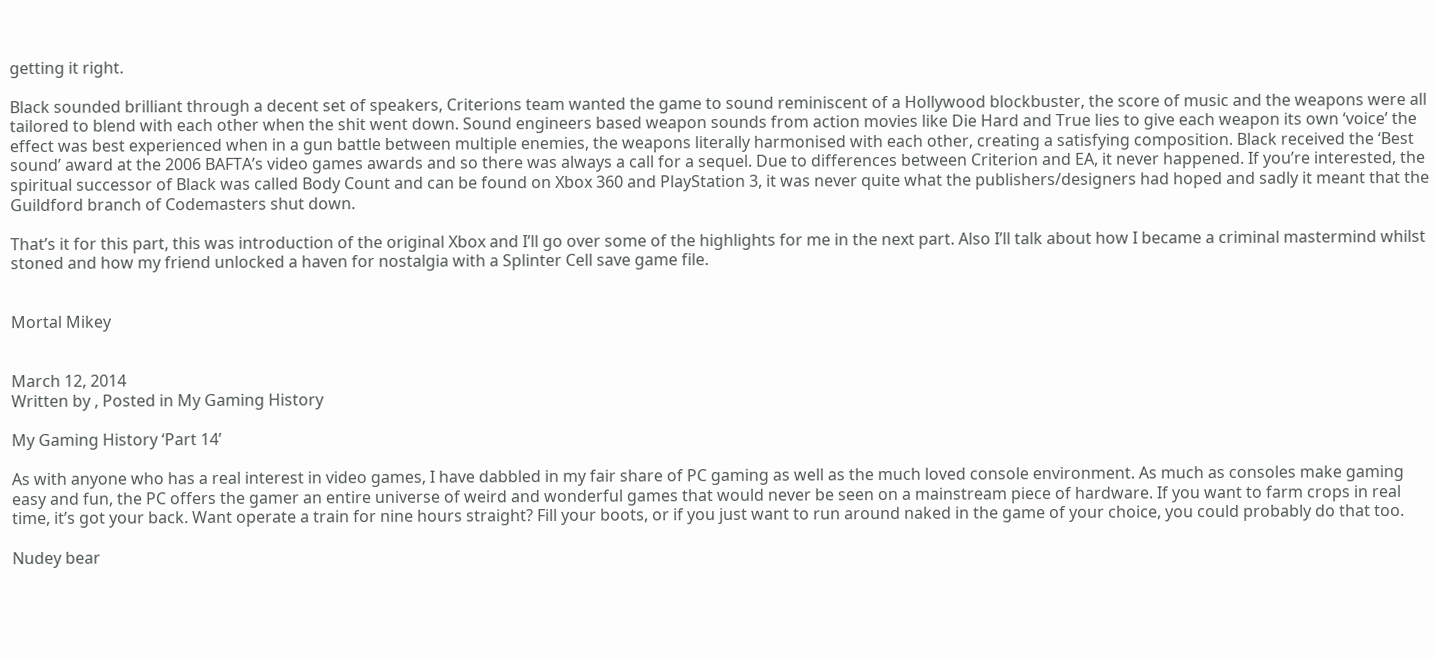getting it right.

Black sounded brilliant through a decent set of speakers, Criterions team wanted the game to sound reminiscent of a Hollywood blockbuster, the score of music and the weapons were all tailored to blend with each other when the shit went down. Sound engineers based weapon sounds from action movies like Die Hard and True lies to give each weapon its own ‘voice’ the effect was best experienced when in a gun battle between multiple enemies, the weapons literally harmonised with each other, creating a satisfying composition. Black received the ‘Best sound’ award at the 2006 BAFTA’s video games awards and so there was always a call for a sequel. Due to differences between Criterion and EA, it never happened. If you’re interested, the spiritual successor of Black was called Body Count and can be found on Xbox 360 and PlayStation 3, it was never quite what the publishers/designers had hoped and sadly it meant that the Guildford branch of Codemasters shut down.

That’s it for this part, this was introduction of the original Xbox and I’ll go over some of the highlights for me in the next part. Also I’ll talk about how I became a criminal mastermind whilst stoned and how my friend unlocked a haven for nostalgia with a Splinter Cell save game file.


Mortal Mikey


March 12, 2014
Written by , Posted in My Gaming History

My Gaming History ‘Part 14’

As with anyone who has a real interest in video games, I have dabbled in my fair share of PC gaming as well as the much loved console environment. As much as consoles make gaming easy and fun, the PC offers the gamer an entire universe of weird and wonderful games that would never be seen on a mainstream piece of hardware. If you want to farm crops in real time, it’s got your back. Want operate a train for nine hours straight? Fill your boots, or if you just want to run around naked in the game of your choice, you could probably do that too.

Nudey bear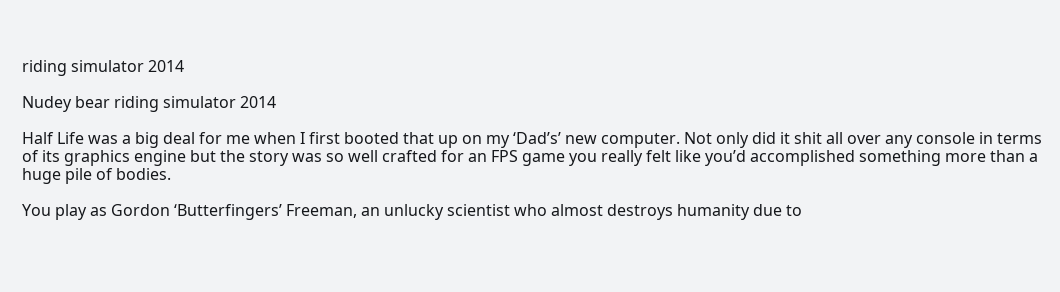riding simulator 2014

Nudey bear riding simulator 2014

Half Life was a big deal for me when I first booted that up on my ‘Dad’s’ new computer. Not only did it shit all over any console in terms of its graphics engine but the story was so well crafted for an FPS game you really felt like you’d accomplished something more than a huge pile of bodies.

You play as Gordon ‘Butterfingers’ Freeman, an unlucky scientist who almost destroys humanity due to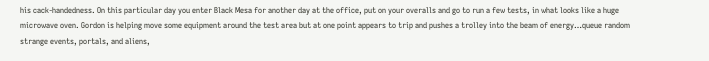his cack-handedness. On this particular day you enter Black Mesa for another day at the office, put on your overalls and go to run a few tests, in what looks like a huge microwave oven. Gordon is helping move some equipment around the test area but at one point appears to trip and pushes a trolley into the beam of energy…queue random strange events, portals, and aliens,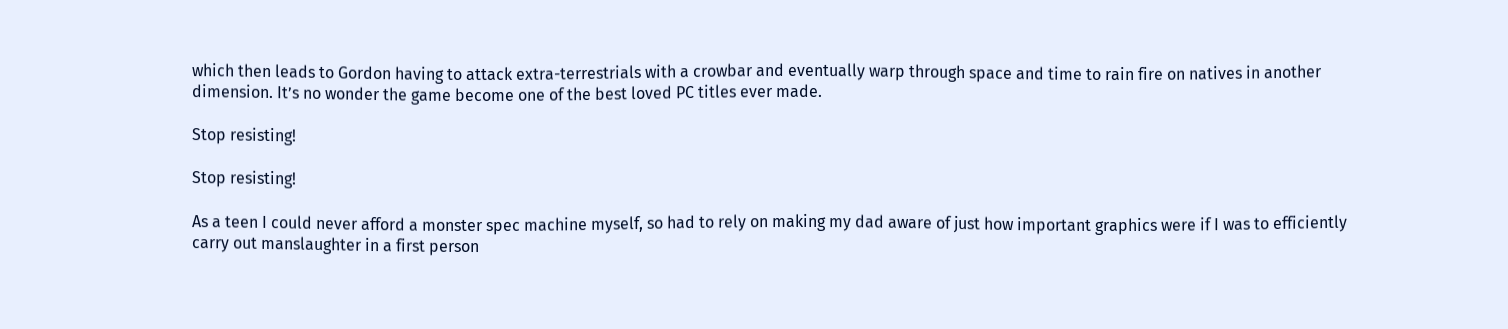which then leads to Gordon having to attack extra-terrestrials with a crowbar and eventually warp through space and time to rain fire on natives in another dimension. It’s no wonder the game become one of the best loved PC titles ever made.

Stop resisting!

Stop resisting!

As a teen I could never afford a monster spec machine myself, so had to rely on making my dad aware of just how important graphics were if I was to efficiently carry out manslaughter in a first person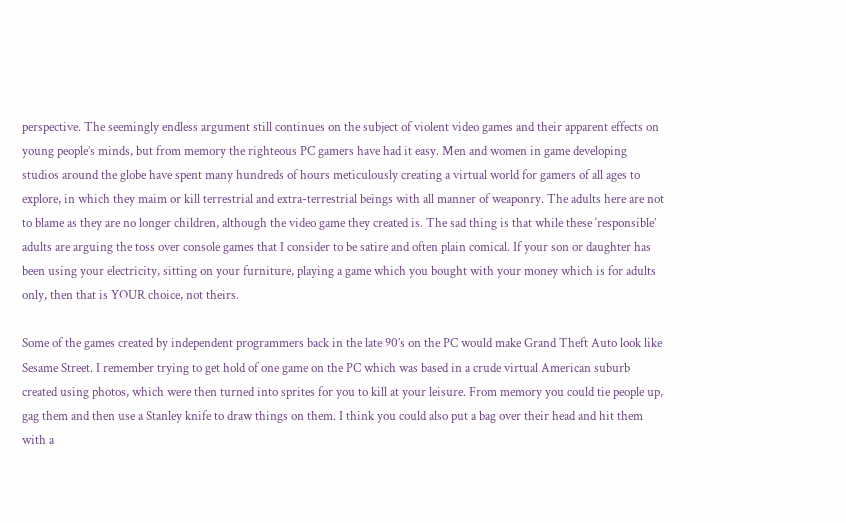perspective. The seemingly endless argument still continues on the subject of violent video games and their apparent effects on young people’s minds, but from memory the righteous PC gamers have had it easy. Men and women in game developing studios around the globe have spent many hundreds of hours meticulously creating a virtual world for gamers of all ages to explore, in which they maim or kill terrestrial and extra-terrestrial beings with all manner of weaponry. The adults here are not to blame as they are no longer children, although the video game they created is. The sad thing is that while these ‘responsible’ adults are arguing the toss over console games that I consider to be satire and often plain comical. If your son or daughter has been using your electricity, sitting on your furniture, playing a game which you bought with your money which is for adults only, then that is YOUR choice, not theirs.

Some of the games created by independent programmers back in the late 90’s on the PC would make Grand Theft Auto look like Sesame Street. I remember trying to get hold of one game on the PC which was based in a crude virtual American suburb created using photos, which were then turned into sprites for you to kill at your leisure. From memory you could tie people up, gag them and then use a Stanley knife to draw things on them. I think you could also put a bag over their head and hit them with a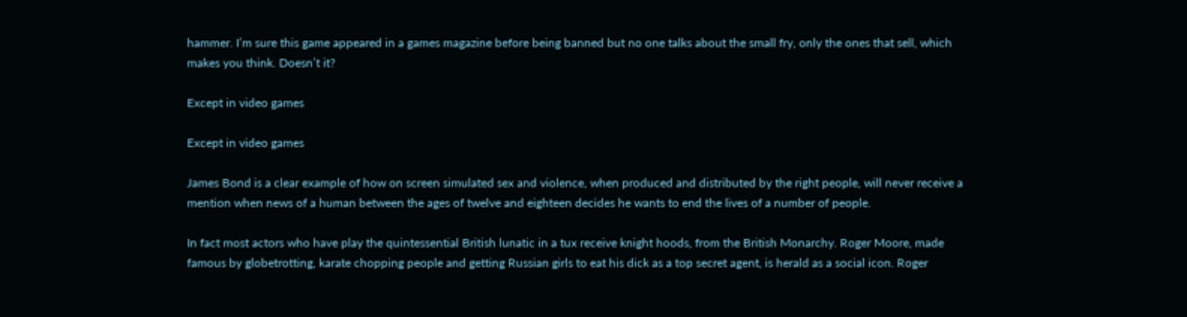hammer. I’m sure this game appeared in a games magazine before being banned but no one talks about the small fry, only the ones that sell, which makes you think. Doesn’t it?

Except in video games

Except in video games

James Bond is a clear example of how on screen simulated sex and violence, when produced and distributed by the right people, will never receive a mention when news of a human between the ages of twelve and eighteen decides he wants to end the lives of a number of people.

In fact most actors who have play the quintessential British lunatic in a tux receive knight hoods, from the British Monarchy. Roger Moore, made famous by globetrotting, karate chopping people and getting Russian girls to eat his dick as a top secret agent, is herald as a social icon. Roger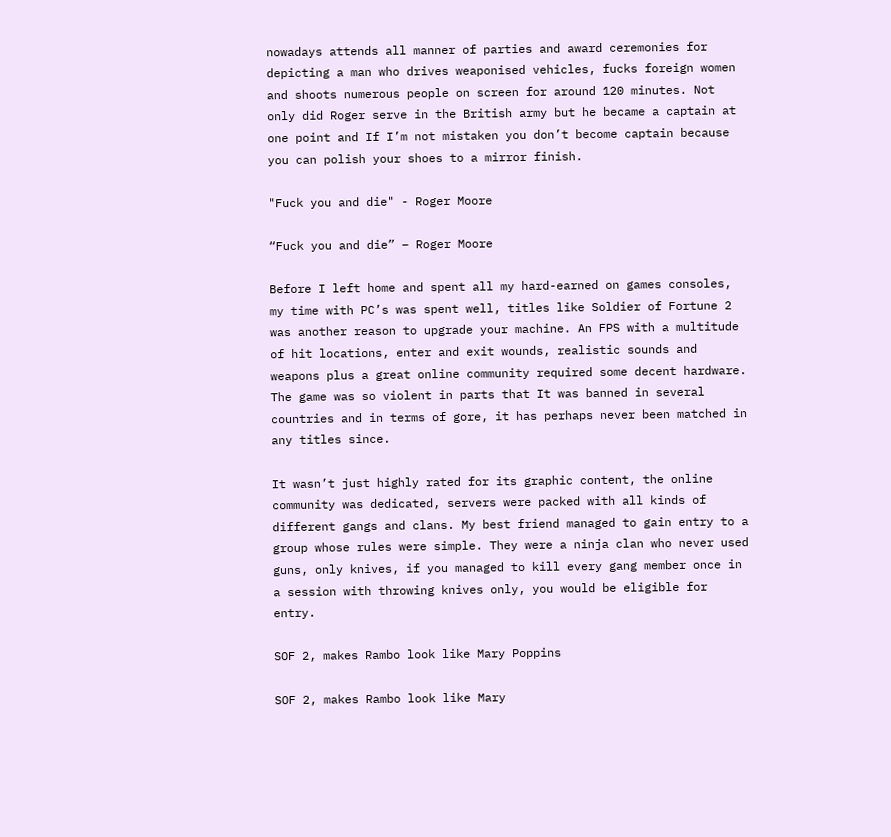nowadays attends all manner of parties and award ceremonies for depicting a man who drives weaponised vehicles, fucks foreign women and shoots numerous people on screen for around 120 minutes. Not only did Roger serve in the British army but he became a captain at one point and If I’m not mistaken you don’t become captain because you can polish your shoes to a mirror finish.

"Fuck you and die" - Roger Moore

“Fuck you and die” – Roger Moore

Before I left home and spent all my hard-earned on games consoles, my time with PC’s was spent well, titles like Soldier of Fortune 2 was another reason to upgrade your machine. An FPS with a multitude of hit locations, enter and exit wounds, realistic sounds and weapons plus a great online community required some decent hardware. The game was so violent in parts that It was banned in several countries and in terms of gore, it has perhaps never been matched in any titles since.

It wasn’t just highly rated for its graphic content, the online community was dedicated, servers were packed with all kinds of different gangs and clans. My best friend managed to gain entry to a group whose rules were simple. They were a ninja clan who never used guns, only knives, if you managed to kill every gang member once in a session with throwing knives only, you would be eligible for entry.

SOF 2, makes Rambo look like Mary Poppins

SOF 2, makes Rambo look like Mary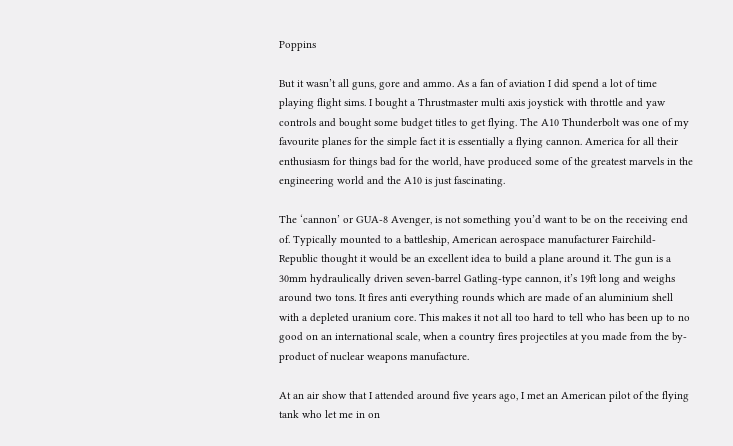Poppins

But it wasn’t all guns, gore and ammo. As a fan of aviation I did spend a lot of time playing flight sims. I bought a Thrustmaster multi axis joystick with throttle and yaw controls and bought some budget titles to get flying. The A10 Thunderbolt was one of my favourite planes for the simple fact it is essentially a flying cannon. America for all their enthusiasm for things bad for the world, have produced some of the greatest marvels in the engineering world and the A10 is just fascinating.

The ‘cannon’ or GUA-8 Avenger, is not something you’d want to be on the receiving end of. Typically mounted to a battleship, American aerospace manufacturer Fairchild-Republic thought it would be an excellent idea to build a plane around it. The gun is a 30mm hydraulically driven seven-barrel Gatling-type cannon, it’s 19ft long and weighs around two tons. It fires anti everything rounds which are made of an aluminium shell with a depleted uranium core. This makes it not all too hard to tell who has been up to no good on an international scale, when a country fires projectiles at you made from the by-product of nuclear weapons manufacture.

At an air show that I attended around five years ago, I met an American pilot of the flying tank who let me in on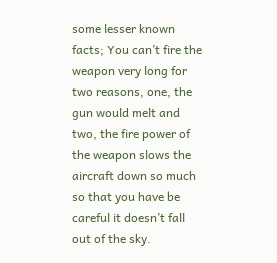some lesser known facts; You can’t fire the weapon very long for two reasons, one, the gun would melt and two, the fire power of the weapon slows the aircraft down so much so that you have be careful it doesn’t fall out of the sky.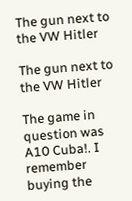The gun next to the VW Hitler

The gun next to the VW Hitler

The game in question was A10 Cuba!. I remember buying the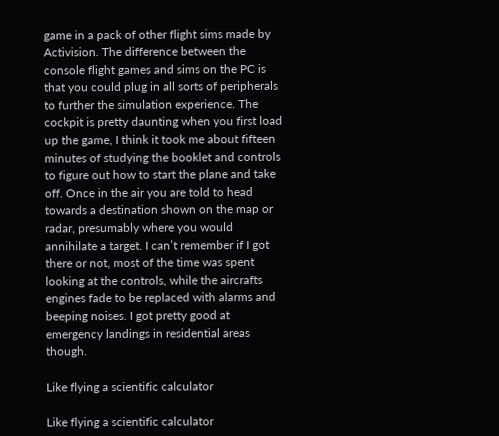game in a pack of other flight sims made by Activision. The difference between the console flight games and sims on the PC is that you could plug in all sorts of peripherals to further the simulation experience. The cockpit is pretty daunting when you first load up the game, I think it took me about fifteen minutes of studying the booklet and controls to figure out how to start the plane and take off. Once in the air you are told to head towards a destination shown on the map or radar, presumably where you would annihilate a target. I can’t remember if I got there or not, most of the time was spent looking at the controls, while the aircrafts engines fade to be replaced with alarms and beeping noises. I got pretty good at emergency landings in residential areas though.

Like flying a scientific calculator

Like flying a scientific calculator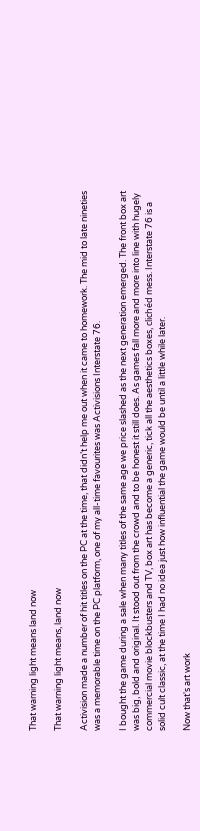That warning light means land now

That warning light means, land now

Activision made a number of hit titles on the PC at the time, that didn’t help me out when it came to homework. The mid to late nineties was a memorable time on the PC platform, one of my all-time favourites was Activisions Interstate 76.

I bought the game during a sale when many titles of the same age we price slashed as the next generation emerged. The front box art was big, bold and original. It stood out from the crowd and to be honest it still does. As games fall more and more into line with hugely commercial movie blockbusters and TV, box art has become a generic, tick all the aesthetics boxes, clichéd mess. Interstate 76 is a solid cult classic, at the time I had no idea just how influential the game would be until a little while later.

Now that's art work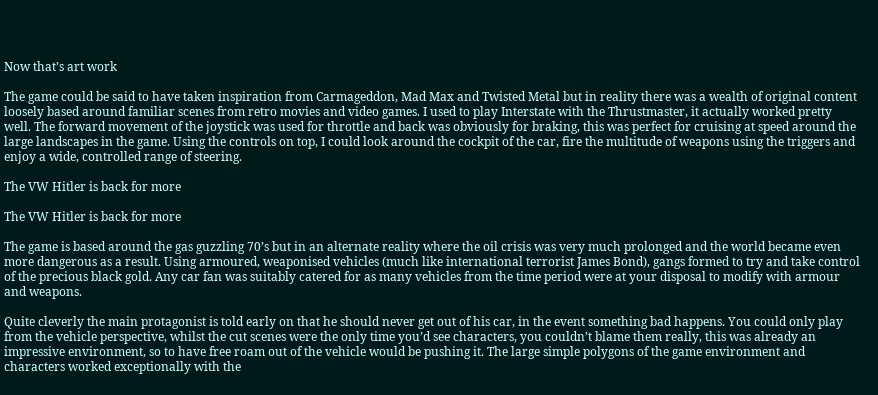Now that’s art work

The game could be said to have taken inspiration from Carmageddon, Mad Max and Twisted Metal but in reality there was a wealth of original content loosely based around familiar scenes from retro movies and video games. I used to play Interstate with the Thrustmaster, it actually worked pretty well. The forward movement of the joystick was used for throttle and back was obviously for braking, this was perfect for cruising at speed around the large landscapes in the game. Using the controls on top, I could look around the cockpit of the car, fire the multitude of weapons using the triggers and enjoy a wide, controlled range of steering.

The VW Hitler is back for more

The VW Hitler is back for more

The game is based around the gas guzzling 70’s but in an alternate reality where the oil crisis was very much prolonged and the world became even more dangerous as a result. Using armoured, weaponised vehicles (much like international terrorist James Bond), gangs formed to try and take control of the precious black gold. Any car fan was suitably catered for as many vehicles from the time period were at your disposal to modify with armour and weapons.

Quite cleverly the main protagonist is told early on that he should never get out of his car, in the event something bad happens. You could only play from the vehicle perspective, whilst the cut scenes were the only time you’d see characters, you couldn’t blame them really, this was already an impressive environment, so to have free roam out of the vehicle would be pushing it. The large simple polygons of the game environment and characters worked exceptionally with the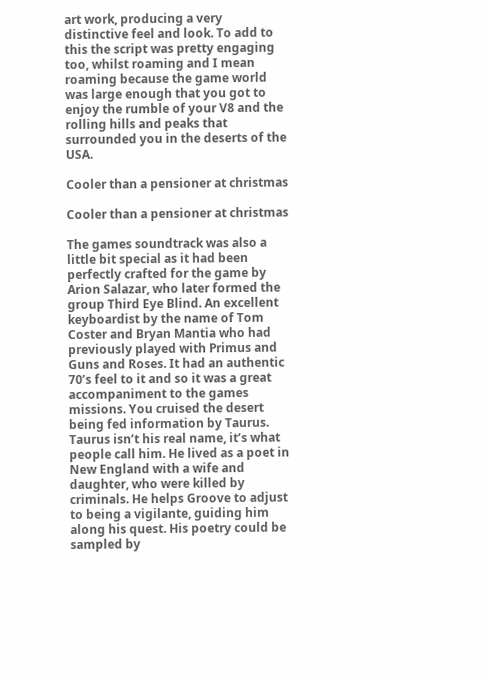art work, producing a very distinctive feel and look. To add to this the script was pretty engaging too, whilst roaming and I mean roaming because the game world was large enough that you got to enjoy the rumble of your V8 and the rolling hills and peaks that surrounded you in the deserts of the USA.

Cooler than a pensioner at christmas

Cooler than a pensioner at christmas

The games soundtrack was also a little bit special as it had been perfectly crafted for the game by Arion Salazar, who later formed the group Third Eye Blind. An excellent keyboardist by the name of Tom Coster and Bryan Mantia who had previously played with Primus and Guns and Roses. It had an authentic 70’s feel to it and so it was a great accompaniment to the games missions. You cruised the desert being fed information by Taurus. Taurus isn’t his real name, it’s what people call him. He lived as a poet in New England with a wife and daughter, who were killed by criminals. He helps Groove to adjust to being a vigilante, guiding him along his quest. His poetry could be sampled by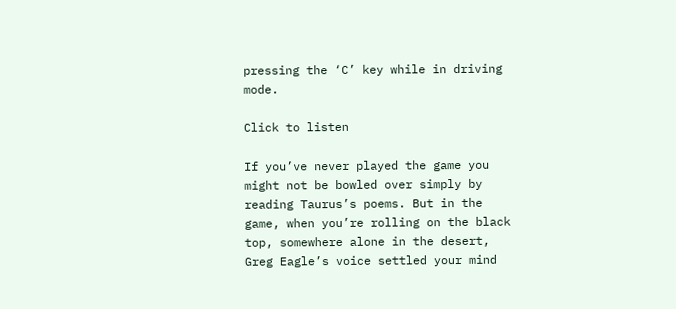pressing the ‘C’ key while in driving mode.

Click to listen

If you’ve never played the game you might not be bowled over simply by reading Taurus’s poems. But in the game, when you’re rolling on the black top, somewhere alone in the desert, Greg Eagle’s voice settled your mind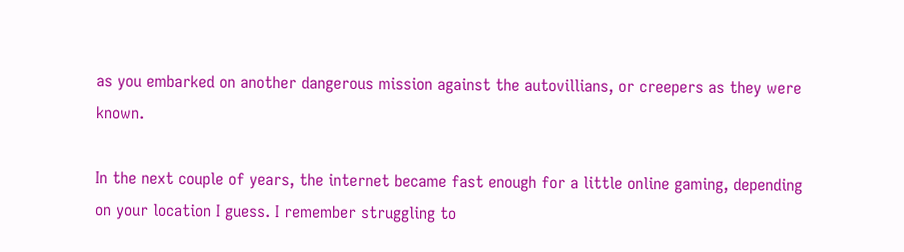as you embarked on another dangerous mission against the autovillians, or creepers as they were known.

In the next couple of years, the internet became fast enough for a little online gaming, depending on your location I guess. I remember struggling to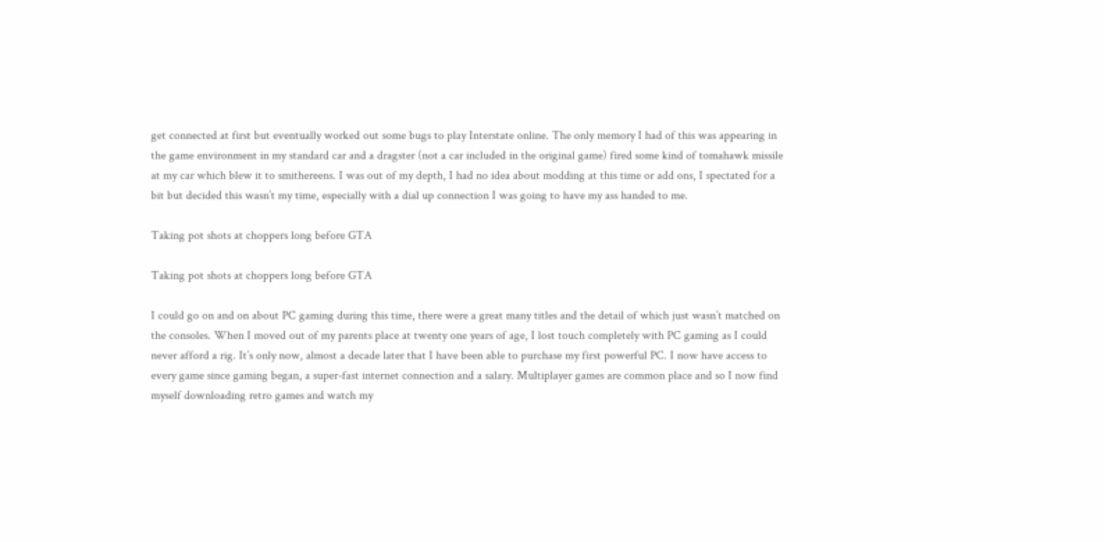get connected at first but eventually worked out some bugs to play Interstate online. The only memory I had of this was appearing in the game environment in my standard car and a dragster (not a car included in the original game) fired some kind of tomahawk missile at my car which blew it to smithereens. I was out of my depth, I had no idea about modding at this time or add ons, I spectated for a bit but decided this wasn’t my time, especially with a dial up connection I was going to have my ass handed to me.

Taking pot shots at choppers long before GTA

Taking pot shots at choppers long before GTA

I could go on and on about PC gaming during this time, there were a great many titles and the detail of which just wasn’t matched on the consoles. When I moved out of my parents place at twenty one years of age, I lost touch completely with PC gaming as I could never afford a rig. It’s only now, almost a decade later that I have been able to purchase my first powerful PC. I now have access to every game since gaming began, a super-fast internet connection and a salary. Multiplayer games are common place and so I now find myself downloading retro games and watch my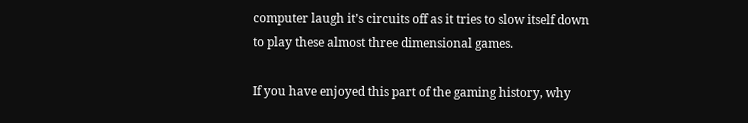computer laugh it’s circuits off as it tries to slow itself down to play these almost three dimensional games.

If you have enjoyed this part of the gaming history, why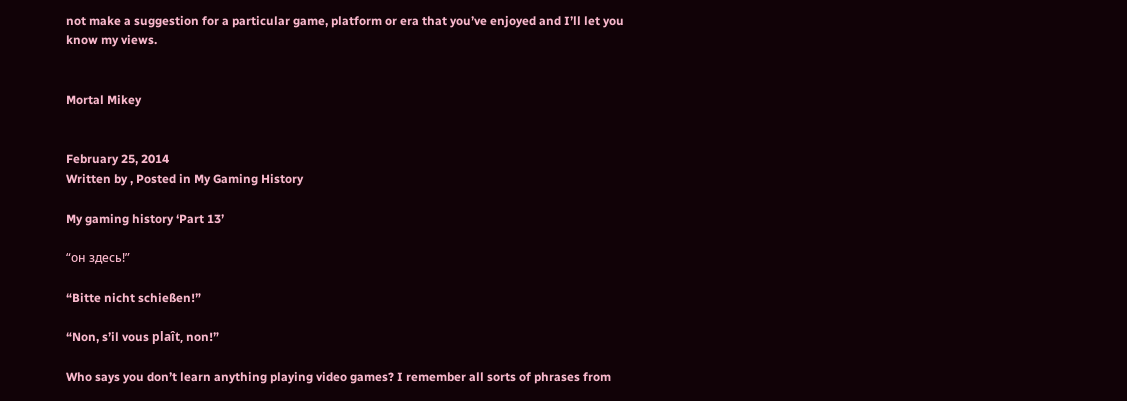not make a suggestion for a particular game, platform or era that you’ve enjoyed and I’ll let you know my views.


Mortal Mikey


February 25, 2014
Written by , Posted in My Gaming History

My gaming history ‘Part 13’

“он здесь!”

“Bitte nicht schießen!”

“Non, s’il vous plaît, non!”

Who says you don’t learn anything playing video games? I remember all sorts of phrases from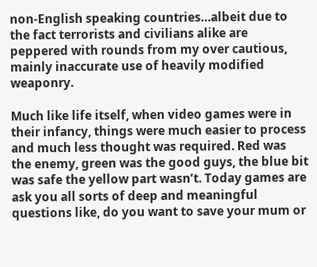non-English speaking countries…albeit due to the fact terrorists and civilians alike are peppered with rounds from my over cautious, mainly inaccurate use of heavily modified weaponry.

Much like life itself, when video games were in their infancy, things were much easier to process and much less thought was required. Red was the enemy, green was the good guys, the blue bit was safe the yellow part wasn’t. Today games are ask you all sorts of deep and meaningful questions like, do you want to save your mum or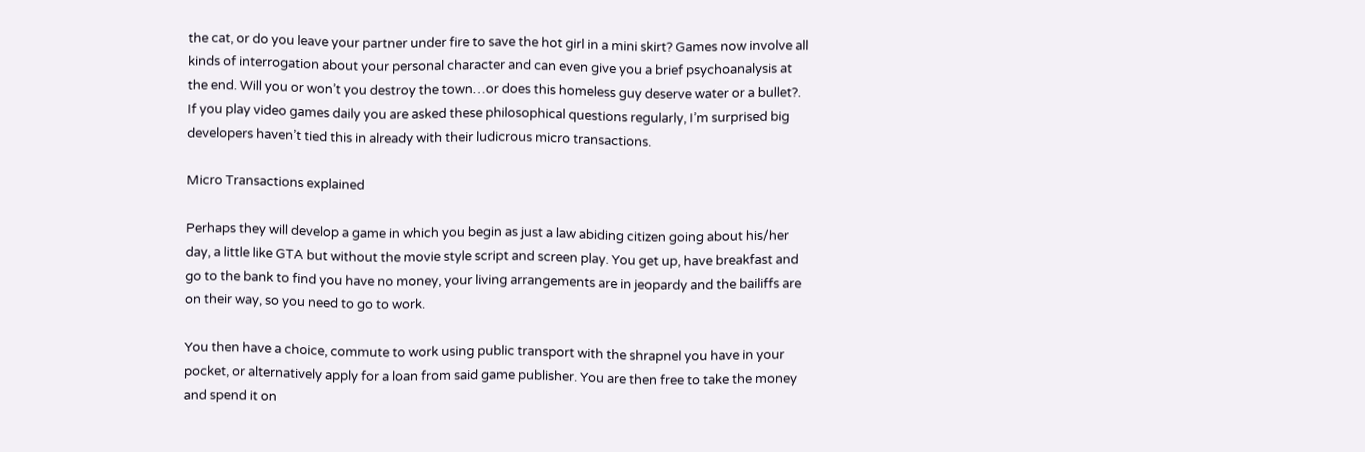the cat, or do you leave your partner under fire to save the hot girl in a mini skirt? Games now involve all kinds of interrogation about your personal character and can even give you a brief psychoanalysis at the end. Will you or won’t you destroy the town…or does this homeless guy deserve water or a bullet?. If you play video games daily you are asked these philosophical questions regularly, I’m surprised big developers haven’t tied this in already with their ludicrous micro transactions.

Micro Transactions explained

Perhaps they will develop a game in which you begin as just a law abiding citizen going about his/her day, a little like GTA but without the movie style script and screen play. You get up, have breakfast and go to the bank to find you have no money, your living arrangements are in jeopardy and the bailiffs are on their way, so you need to go to work.

You then have a choice, commute to work using public transport with the shrapnel you have in your pocket, or alternatively apply for a loan from said game publisher. You are then free to take the money and spend it on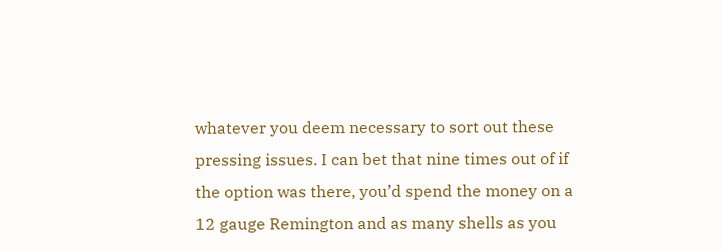whatever you deem necessary to sort out these pressing issues. I can bet that nine times out of if the option was there, you’d spend the money on a 12 gauge Remington and as many shells as you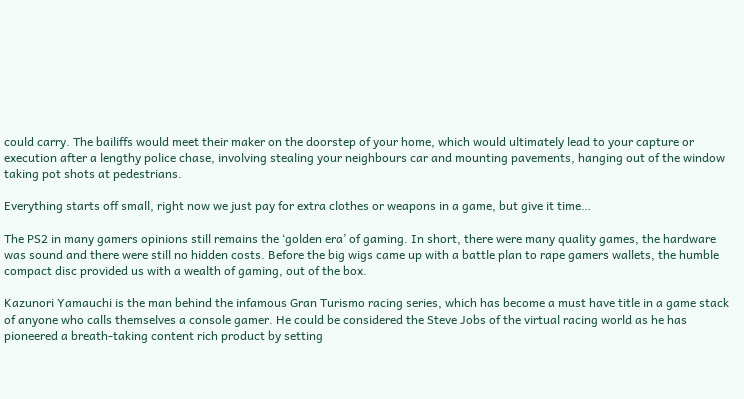could carry. The bailiffs would meet their maker on the doorstep of your home, which would ultimately lead to your capture or execution after a lengthy police chase, involving stealing your neighbours car and mounting pavements, hanging out of the window taking pot shots at pedestrians.

Everything starts off small, right now we just pay for extra clothes or weapons in a game, but give it time…

The PS2 in many gamers opinions still remains the ‘golden era’ of gaming. In short, there were many quality games, the hardware was sound and there were still no hidden costs. Before the big wigs came up with a battle plan to rape gamers wallets, the humble compact disc provided us with a wealth of gaming, out of the box.

Kazunori Yamauchi is the man behind the infamous Gran Turismo racing series, which has become a must have title in a game stack of anyone who calls themselves a console gamer. He could be considered the Steve Jobs of the virtual racing world as he has pioneered a breath-taking content rich product by setting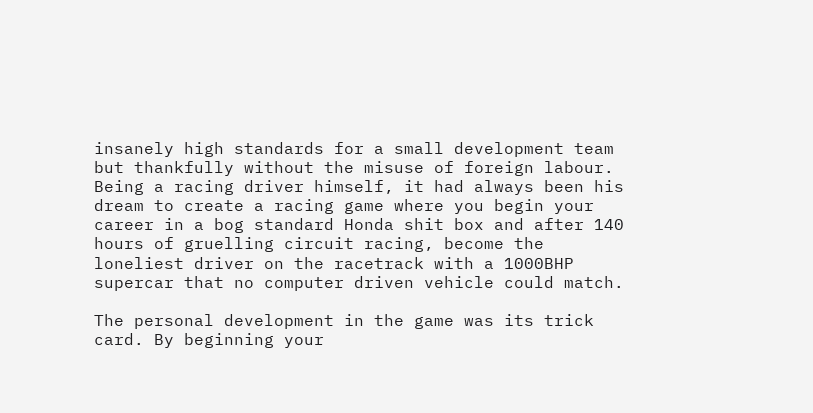insanely high standards for a small development team but thankfully without the misuse of foreign labour. Being a racing driver himself, it had always been his dream to create a racing game where you begin your career in a bog standard Honda shit box and after 140 hours of gruelling circuit racing, become the loneliest driver on the racetrack with a 1000BHP supercar that no computer driven vehicle could match.

The personal development in the game was its trick card. By beginning your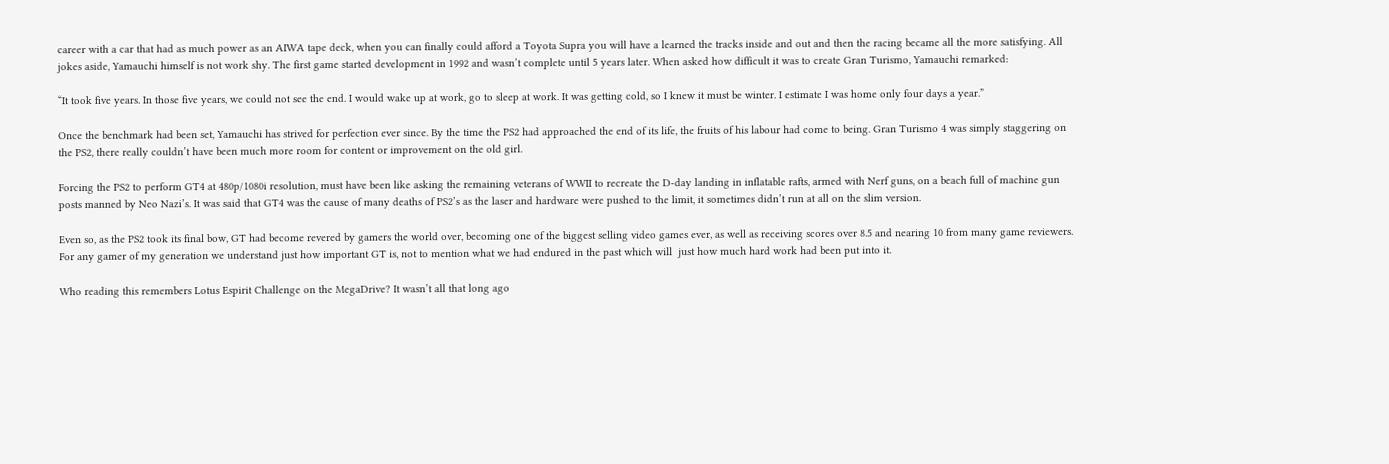career with a car that had as much power as an AIWA tape deck, when you can finally could afford a Toyota Supra you will have a learned the tracks inside and out and then the racing became all the more satisfying. All jokes aside, Yamauchi himself is not work shy. The first game started development in 1992 and wasn’t complete until 5 years later. When asked how difficult it was to create Gran Turismo, Yamauchi remarked:

“It took five years. In those five years, we could not see the end. I would wake up at work, go to sleep at work. It was getting cold, so I knew it must be winter. I estimate I was home only four days a year.”

Once the benchmark had been set, Yamauchi has strived for perfection ever since. By the time the PS2 had approached the end of its life, the fruits of his labour had come to being. Gran Turismo 4 was simply staggering on the PS2, there really couldn’t have been much more room for content or improvement on the old girl.

Forcing the PS2 to perform GT4 at 480p/1080i resolution, must have been like asking the remaining veterans of WWII to recreate the D-day landing in inflatable rafts, armed with Nerf guns, on a beach full of machine gun posts manned by Neo Nazi’s. It was said that GT4 was the cause of many deaths of PS2’s as the laser and hardware were pushed to the limit, it sometimes didn’t run at all on the slim version.

Even so, as the PS2 took its final bow, GT had become revered by gamers the world over, becoming one of the biggest selling video games ever, as well as receiving scores over 8.5 and nearing 10 from many game reviewers. For any gamer of my generation we understand just how important GT is, not to mention what we had endured in the past which will  just how much hard work had been put into it.

Who reading this remembers Lotus Espirit Challenge on the MegaDrive? It wasn’t all that long ago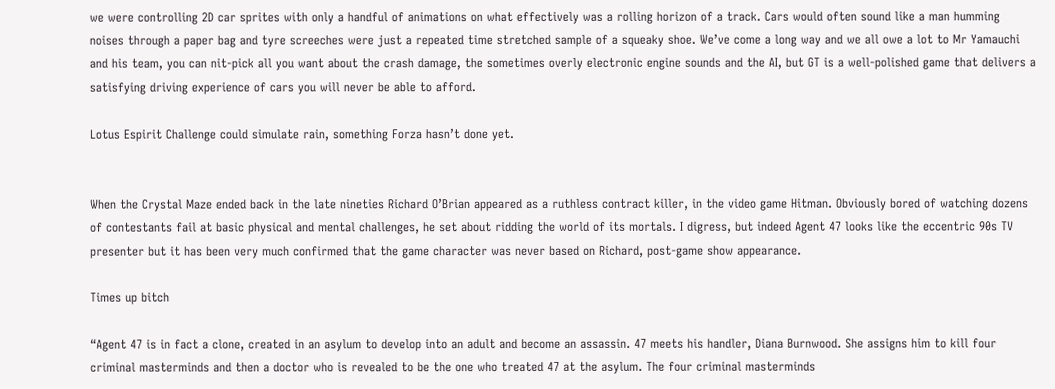we were controlling 2D car sprites with only a handful of animations on what effectively was a rolling horizon of a track. Cars would often sound like a man humming noises through a paper bag and tyre screeches were just a repeated time stretched sample of a squeaky shoe. We’ve come a long way and we all owe a lot to Mr Yamauchi and his team, you can nit-pick all you want about the crash damage, the sometimes overly electronic engine sounds and the AI, but GT is a well-polished game that delivers a satisfying driving experience of cars you will never be able to afford.

Lotus Espirit Challenge could simulate rain, something Forza hasn’t done yet.


When the Crystal Maze ended back in the late nineties Richard O’Brian appeared as a ruthless contract killer, in the video game Hitman. Obviously bored of watching dozens of contestants fail at basic physical and mental challenges, he set about ridding the world of its mortals. I digress, but indeed Agent 47 looks like the eccentric 90s TV presenter but it has been very much confirmed that the game character was never based on Richard, post-game show appearance.

Times up bitch

“Agent 47 is in fact a clone, created in an asylum to develop into an adult and become an assassin. 47 meets his handler, Diana Burnwood. She assigns him to kill four criminal masterminds and then a doctor who is revealed to be the one who treated 47 at the asylum. The four criminal masterminds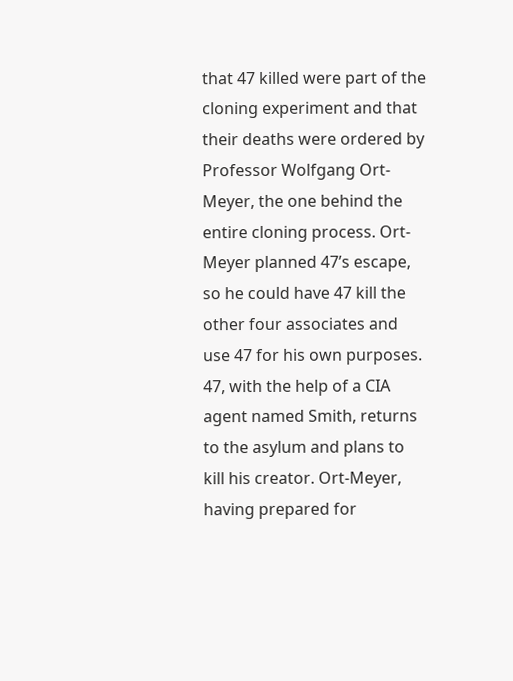that 47 killed were part of the cloning experiment and that their deaths were ordered by Professor Wolfgang Ort-Meyer, the one behind the entire cloning process. Ort-Meyer planned 47’s escape, so he could have 47 kill the other four associates and use 47 for his own purposes. 47, with the help of a CIA agent named Smith, returns to the asylum and plans to kill his creator. Ort-Meyer, having prepared for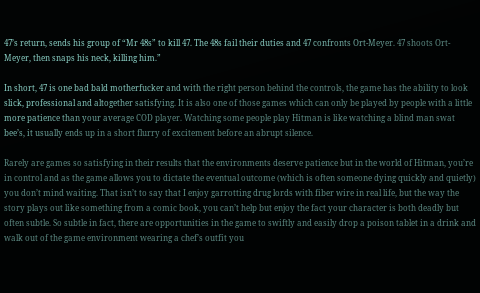47’s return, sends his group of “Mr 48s” to kill 47. The 48s fail their duties and 47 confronts Ort-Meyer. 47 shoots Ort-Meyer, then snaps his neck, killing him.”

In short, 47 is one bad bald motherfucker and with the right person behind the controls, the game has the ability to look slick, professional and altogether satisfying. It is also one of those games which can only be played by people with a little more patience than your average COD player. Watching some people play Hitman is like watching a blind man swat bee’s, it usually ends up in a short flurry of excitement before an abrupt silence.

Rarely are games so satisfying in their results that the environments deserve patience but in the world of Hitman, you’re in control and as the game allows you to dictate the eventual outcome (which is often someone dying quickly and quietly) you don’t mind waiting. That isn’t to say that I enjoy garrotting drug lords with fiber wire in real life, but the way the story plays out like something from a comic book, you can’t help but enjoy the fact your character is both deadly but often subtle. So subtle in fact, there are opportunities in the game to swiftly and easily drop a poison tablet in a drink and walk out of the game environment wearing a chef’s outfit you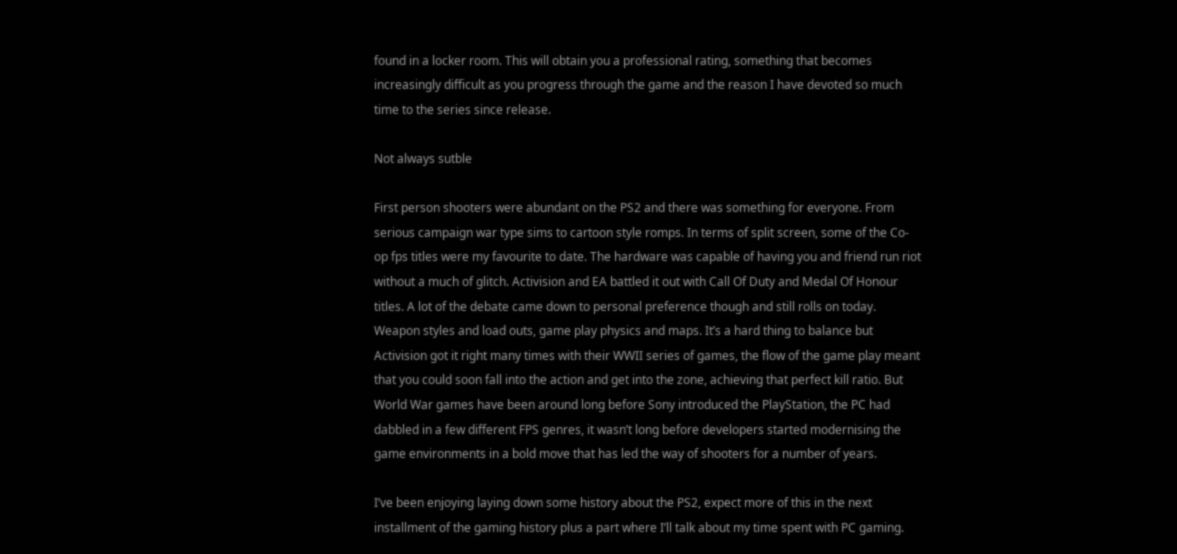found in a locker room. This will obtain you a professional rating, something that becomes increasingly difficult as you progress through the game and the reason I have devoted so much time to the series since release.

Not always sutble

First person shooters were abundant on the PS2 and there was something for everyone. From serious campaign war type sims to cartoon style romps. In terms of split screen, some of the Co-op fps titles were my favourite to date. The hardware was capable of having you and friend run riot without a much of glitch. Activision and EA battled it out with Call Of Duty and Medal Of Honour titles. A lot of the debate came down to personal preference though and still rolls on today. Weapon styles and load outs, game play physics and maps. It’s a hard thing to balance but Activision got it right many times with their WWII series of games, the flow of the game play meant that you could soon fall into the action and get into the zone, achieving that perfect kill ratio. But World War games have been around long before Sony introduced the PlayStation, the PC had dabbled in a few different FPS genres, it wasn’t long before developers started modernising the game environments in a bold move that has led the way of shooters for a number of years.

I’ve been enjoying laying down some history about the PS2, expect more of this in the next installment of the gaming history plus a part where I’ll talk about my time spent with PC gaming.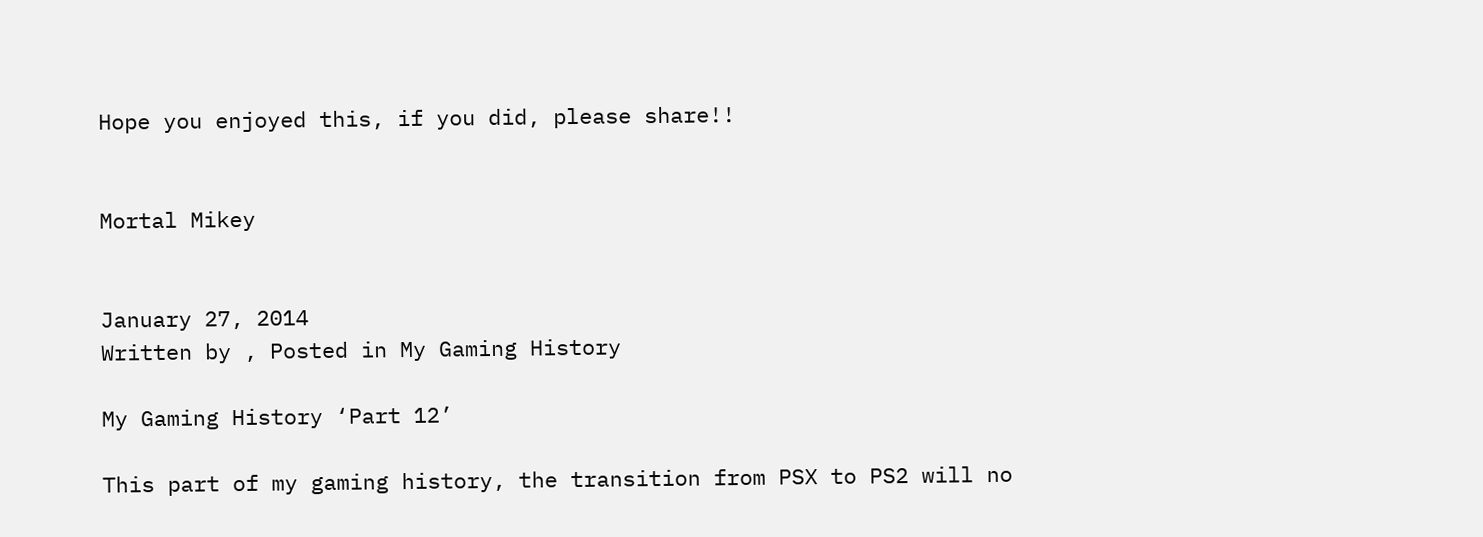Hope you enjoyed this, if you did, please share!!


Mortal Mikey


January 27, 2014
Written by , Posted in My Gaming History

My Gaming History ‘Part 12’

This part of my gaming history, the transition from PSX to PS2 will no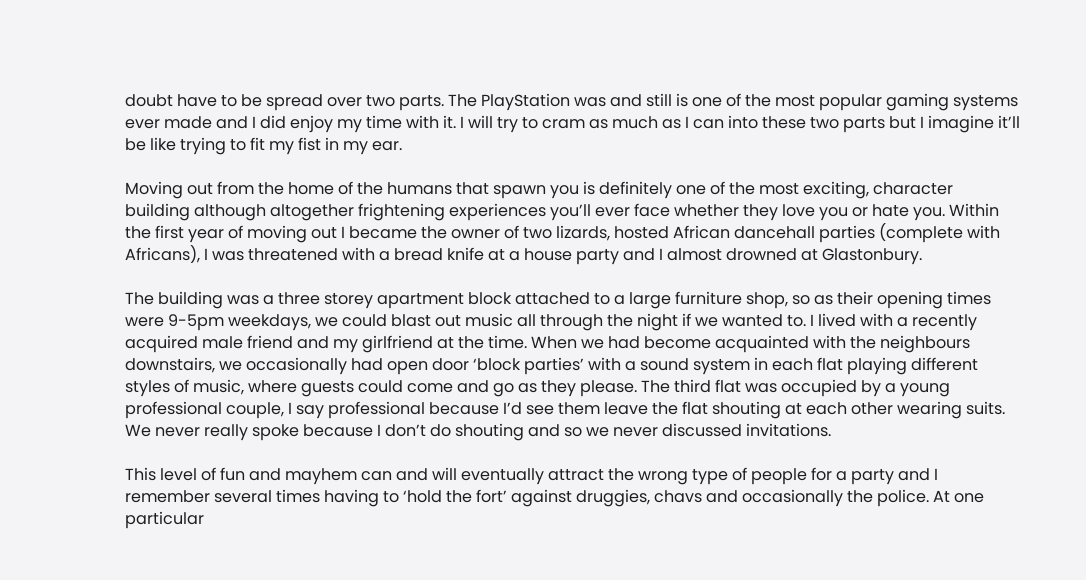doubt have to be spread over two parts. The PlayStation was and still is one of the most popular gaming systems ever made and I did enjoy my time with it. I will try to cram as much as I can into these two parts but I imagine it’ll be like trying to fit my fist in my ear.

Moving out from the home of the humans that spawn you is definitely one of the most exciting, character building although altogether frightening experiences you’ll ever face whether they love you or hate you. Within the first year of moving out I became the owner of two lizards, hosted African dancehall parties (complete with Africans), I was threatened with a bread knife at a house party and I almost drowned at Glastonbury.

The building was a three storey apartment block attached to a large furniture shop, so as their opening times were 9-5pm weekdays, we could blast out music all through the night if we wanted to. I lived with a recently acquired male friend and my girlfriend at the time. When we had become acquainted with the neighbours downstairs, we occasionally had open door ‘block parties’ with a sound system in each flat playing different styles of music, where guests could come and go as they please. The third flat was occupied by a young professional couple, I say professional because I’d see them leave the flat shouting at each other wearing suits. We never really spoke because I don’t do shouting and so we never discussed invitations.

This level of fun and mayhem can and will eventually attract the wrong type of people for a party and I remember several times having to ‘hold the fort’ against druggies, chavs and occasionally the police. At one particular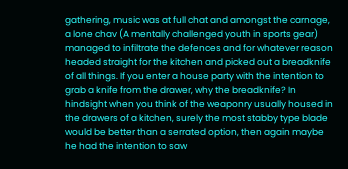gathering, music was at full chat and amongst the carnage, a lone chav (A mentally challenged youth in sports gear) managed to infiltrate the defences and for whatever reason headed straight for the kitchen and picked out a breadknife of all things. If you enter a house party with the intention to grab a knife from the drawer, why the breadknife? In hindsight when you think of the weaponry usually housed in the drawers of a kitchen, surely the most stabby type blade would be better than a serrated option, then again maybe he had the intention to saw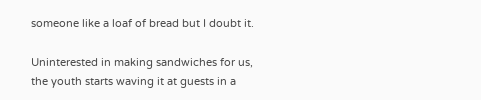someone like a loaf of bread but I doubt it.

Uninterested in making sandwiches for us, the youth starts waving it at guests in a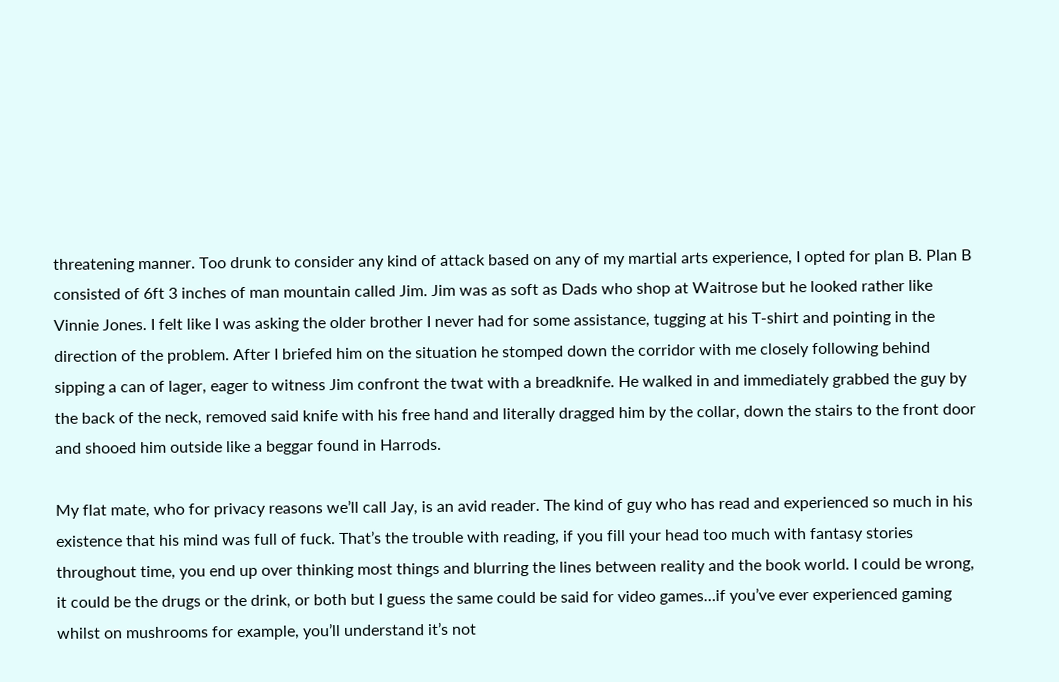threatening manner. Too drunk to consider any kind of attack based on any of my martial arts experience, I opted for plan B. Plan B consisted of 6ft 3 inches of man mountain called Jim. Jim was as soft as Dads who shop at Waitrose but he looked rather like Vinnie Jones. I felt like I was asking the older brother I never had for some assistance, tugging at his T-shirt and pointing in the direction of the problem. After I briefed him on the situation he stomped down the corridor with me closely following behind sipping a can of lager, eager to witness Jim confront the twat with a breadknife. He walked in and immediately grabbed the guy by the back of the neck, removed said knife with his free hand and literally dragged him by the collar, down the stairs to the front door and shooed him outside like a beggar found in Harrods.

My flat mate, who for privacy reasons we’ll call Jay, is an avid reader. The kind of guy who has read and experienced so much in his existence that his mind was full of fuck. That’s the trouble with reading, if you fill your head too much with fantasy stories throughout time, you end up over thinking most things and blurring the lines between reality and the book world. I could be wrong, it could be the drugs or the drink, or both but I guess the same could be said for video games…if you’ve ever experienced gaming whilst on mushrooms for example, you’ll understand it’s not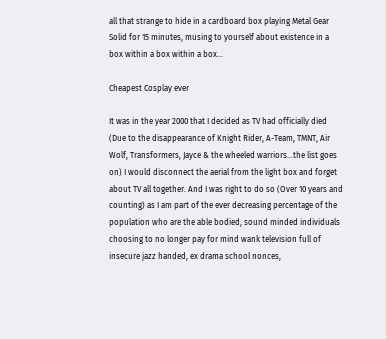all that strange to hide in a cardboard box playing Metal Gear Solid for 15 minutes, musing to yourself about existence in a box within a box within a box…

Cheapest Cosplay ever

It was in the year 2000 that I decided as TV had officially died (Due to the disappearance of Knight Rider, A-Team, TMNT, Air Wolf, Transformers, Jayce & the wheeled warriors…the list goes on) I would disconnect the aerial from the light box and forget about TV all together. And I was right to do so (Over 10 years and counting) as I am part of the ever decreasing percentage of the population who are the able bodied, sound minded individuals choosing to no longer pay for mind wank television full of insecure jazz handed, ex drama school nonces,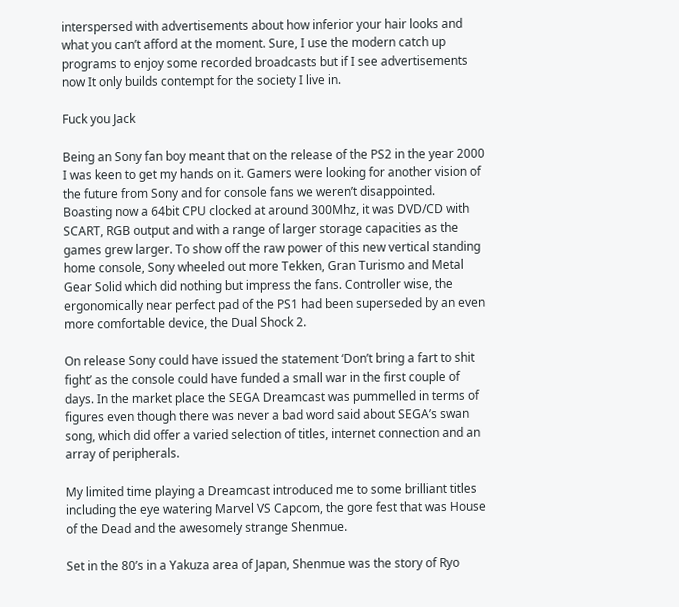interspersed with advertisements about how inferior your hair looks and what you can’t afford at the moment. Sure, I use the modern catch up programs to enjoy some recorded broadcasts but if I see advertisements now It only builds contempt for the society I live in.

Fuck you Jack

Being an Sony fan boy meant that on the release of the PS2 in the year 2000 I was keen to get my hands on it. Gamers were looking for another vision of the future from Sony and for console fans we weren’t disappointed. Boasting now a 64bit CPU clocked at around 300Mhz, it was DVD/CD with SCART, RGB output and with a range of larger storage capacities as the games grew larger. To show off the raw power of this new vertical standing home console, Sony wheeled out more Tekken, Gran Turismo and Metal Gear Solid which did nothing but impress the fans. Controller wise, the ergonomically near perfect pad of the PS1 had been superseded by an even more comfortable device, the Dual Shock 2.

On release Sony could have issued the statement ‘Don’t bring a fart to shit fight’ as the console could have funded a small war in the first couple of days. In the market place the SEGA Dreamcast was pummelled in terms of figures even though there was never a bad word said about SEGA’s swan song, which did offer a varied selection of titles, internet connection and an array of peripherals.

My limited time playing a Dreamcast introduced me to some brilliant titles including the eye watering Marvel VS Capcom, the gore fest that was House of the Dead and the awesomely strange Shenmue.

Set in the 80’s in a Yakuza area of Japan, Shenmue was the story of Ryo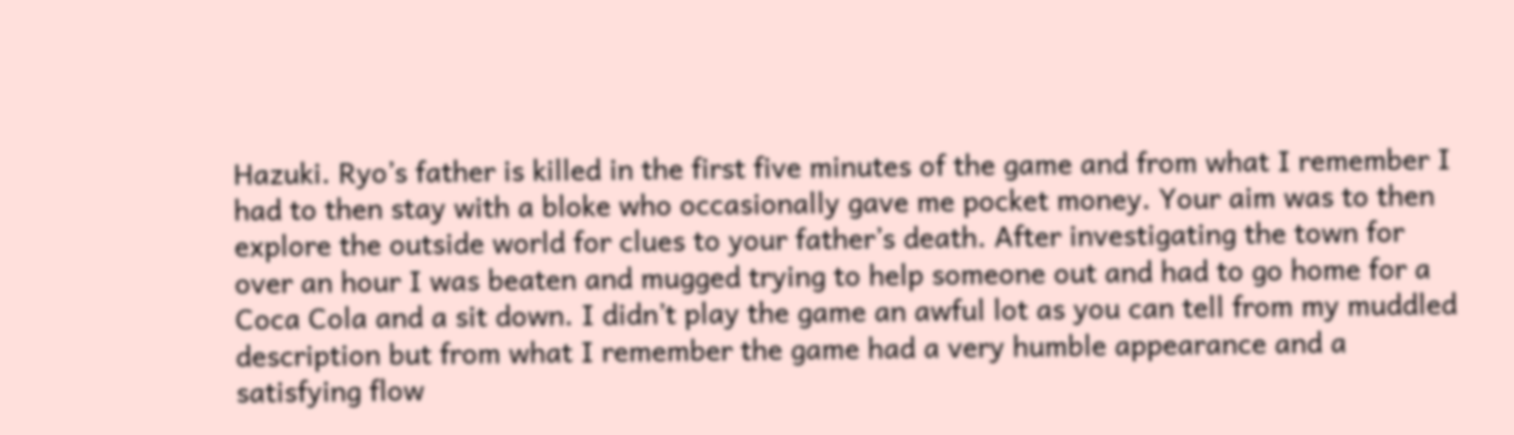Hazuki. Ryo’s father is killed in the first five minutes of the game and from what I remember I had to then stay with a bloke who occasionally gave me pocket money. Your aim was to then explore the outside world for clues to your father’s death. After investigating the town for over an hour I was beaten and mugged trying to help someone out and had to go home for a Coca Cola and a sit down. I didn’t play the game an awful lot as you can tell from my muddled description but from what I remember the game had a very humble appearance and a satisfying flow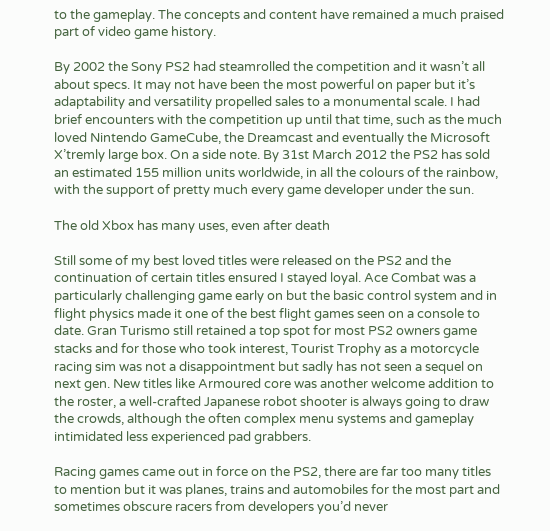to the gameplay. The concepts and content have remained a much praised part of video game history.

By 2002 the Sony PS2 had steamrolled the competition and it wasn’t all about specs. It may not have been the most powerful on paper but it’s adaptability and versatility propelled sales to a monumental scale. I had brief encounters with the competition up until that time, such as the much loved Nintendo GameCube, the Dreamcast and eventually the Microsoft X’tremly large box. On a side note. By 31st March 2012 the PS2 has sold an estimated 155 million units worldwide, in all the colours of the rainbow, with the support of pretty much every game developer under the sun.

The old Xbox has many uses, even after death

Still some of my best loved titles were released on the PS2 and the continuation of certain titles ensured I stayed loyal. Ace Combat was a particularly challenging game early on but the basic control system and in flight physics made it one of the best flight games seen on a console to date. Gran Turismo still retained a top spot for most PS2 owners game stacks and for those who took interest, Tourist Trophy as a motorcycle racing sim was not a disappointment but sadly has not seen a sequel on next gen. New titles like Armoured core was another welcome addition to the roster, a well-crafted Japanese robot shooter is always going to draw the crowds, although the often complex menu systems and gameplay intimidated less experienced pad grabbers.

Racing games came out in force on the PS2, there are far too many titles to mention but it was planes, trains and automobiles for the most part and sometimes obscure racers from developers you’d never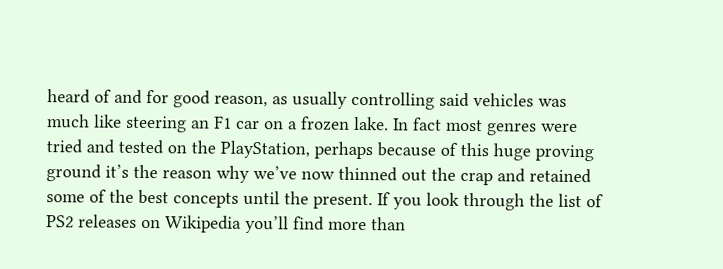heard of and for good reason, as usually controlling said vehicles was much like steering an F1 car on a frozen lake. In fact most genres were tried and tested on the PlayStation, perhaps because of this huge proving ground it’s the reason why we’ve now thinned out the crap and retained some of the best concepts until the present. If you look through the list of PS2 releases on Wikipedia you’ll find more than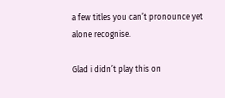a few titles you can’t pronounce yet alone recognise.

Glad i didn’t play this on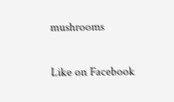mushrooms

Like on Facebook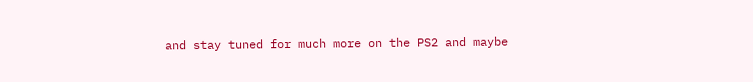and stay tuned for much more on the PS2 and maybe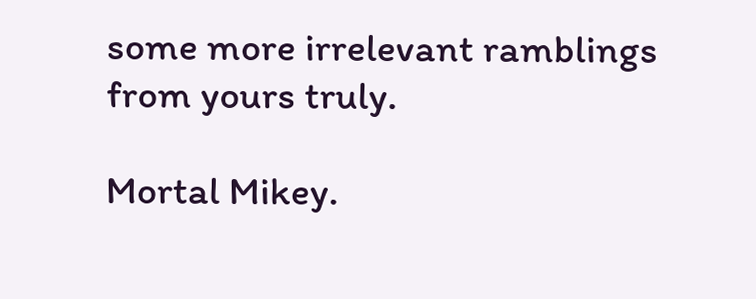some more irrelevant ramblings from yours truly.

Mortal Mikey.